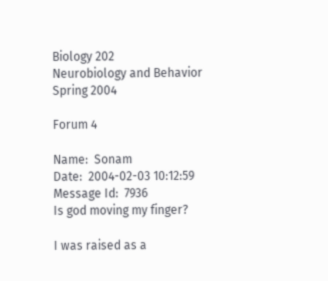Biology 202
Neurobiology and Behavior
Spring 2004

Forum 4

Name:  Sonam
Date:  2004-02-03 10:12:59
Message Id:  7936
Is god moving my finger?

I was raised as a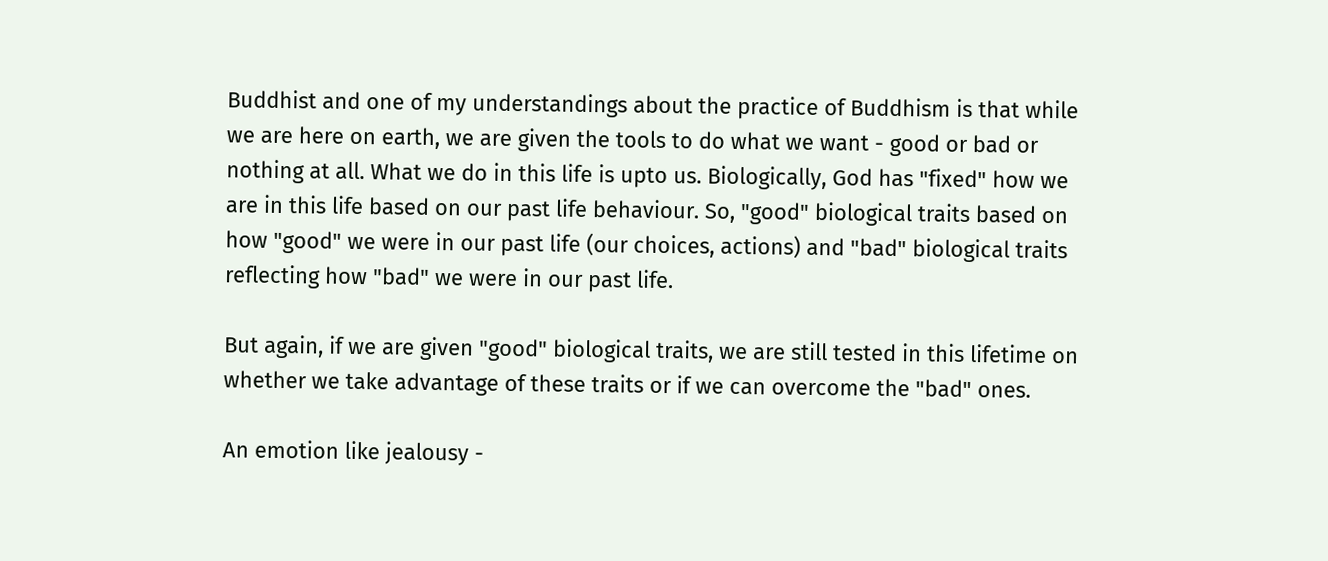Buddhist and one of my understandings about the practice of Buddhism is that while we are here on earth, we are given the tools to do what we want - good or bad or nothing at all. What we do in this life is upto us. Biologically, God has "fixed" how we are in this life based on our past life behaviour. So, "good" biological traits based on how "good" we were in our past life (our choices, actions) and "bad" biological traits reflecting how "bad" we were in our past life.

But again, if we are given "good" biological traits, we are still tested in this lifetime on whether we take advantage of these traits or if we can overcome the "bad" ones.

An emotion like jealousy -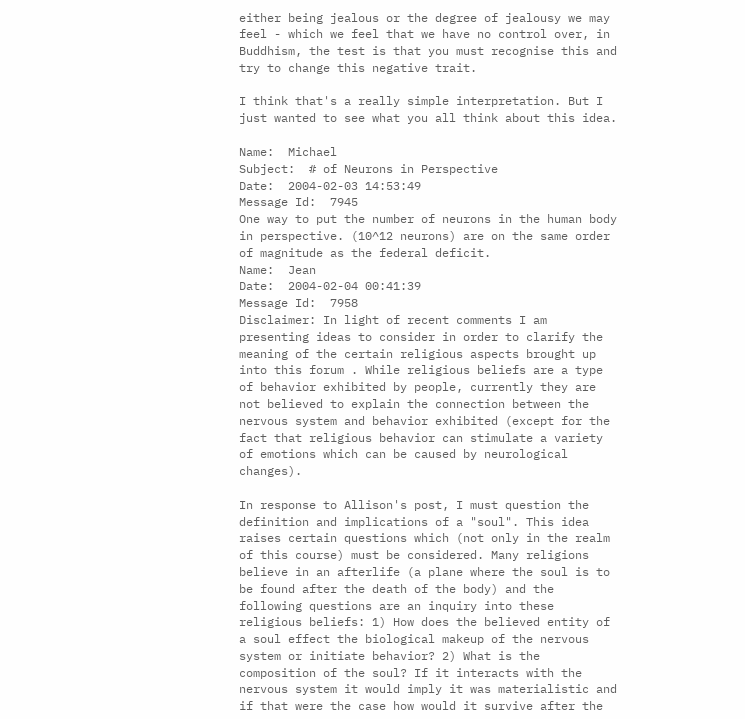either being jealous or the degree of jealousy we may feel - which we feel that we have no control over, in Buddhism, the test is that you must recognise this and try to change this negative trait.

I think that's a really simple interpretation. But I just wanted to see what you all think about this idea.

Name:  Michael
Subject:  # of Neurons in Perspective
Date:  2004-02-03 14:53:49
Message Id:  7945
One way to put the number of neurons in the human body in perspective. (10^12 neurons) are on the same order of magnitude as the federal deficit.
Name:  Jean
Date:  2004-02-04 00:41:39
Message Id:  7958
Disclaimer: In light of recent comments I am presenting ideas to consider in order to clarify the meaning of the certain religious aspects brought up into this forum . While religious beliefs are a type of behavior exhibited by people, currently they are not believed to explain the connection between the nervous system and behavior exhibited (except for the fact that religious behavior can stimulate a variety of emotions which can be caused by neurological changes).

In response to Allison's post, I must question the definition and implications of a "soul". This idea raises certain questions which (not only in the realm of this course) must be considered. Many religions believe in an afterlife (a plane where the soul is to be found after the death of the body) and the following questions are an inquiry into these religious beliefs: 1) How does the believed entity of a soul effect the biological makeup of the nervous system or initiate behavior? 2) What is the composition of the soul? If it interacts with the nervous system it would imply it was materialistic and if that were the case how would it survive after the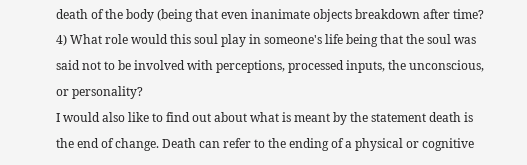death of the body (being that even inanimate objects breakdown after time? 4) What role would this soul play in someone's life being that the soul was said not to be involved with perceptions, processed inputs, the unconscious, or personality?
I would also like to find out about what is meant by the statement death is the end of change. Death can refer to the ending of a physical or cognitive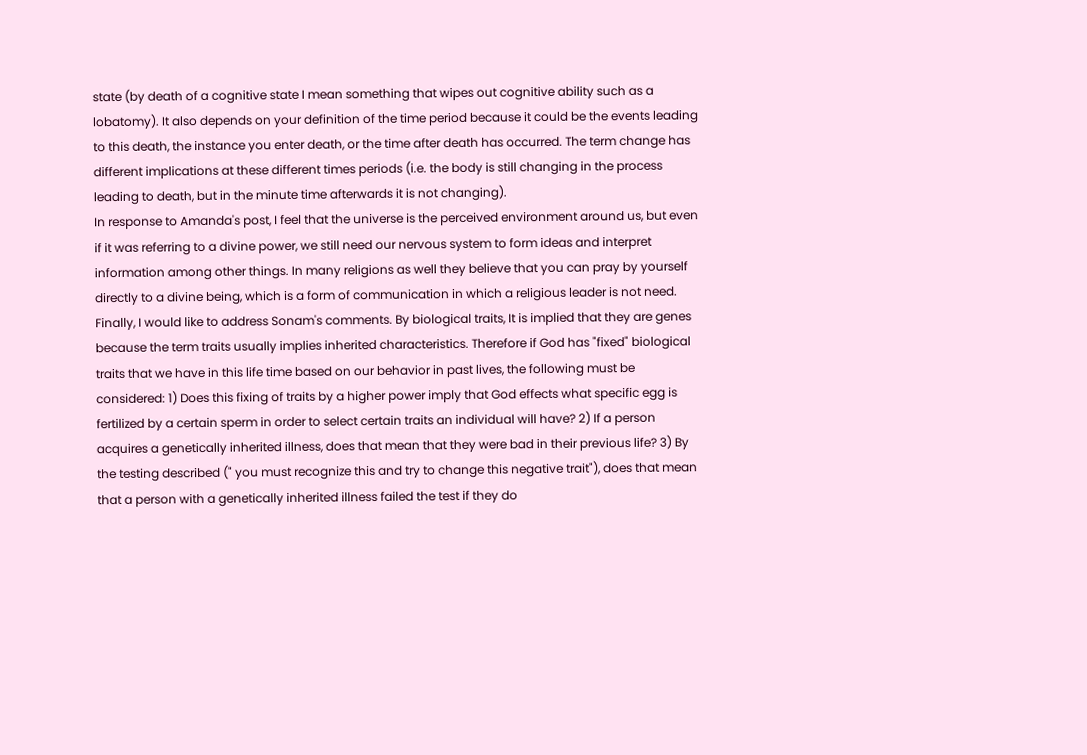state (by death of a cognitive state I mean something that wipes out cognitive ability such as a lobatomy). It also depends on your definition of the time period because it could be the events leading to this death, the instance you enter death, or the time after death has occurred. The term change has different implications at these different times periods (i.e. the body is still changing in the process leading to death, but in the minute time afterwards it is not changing).
In response to Amanda's post, I feel that the universe is the perceived environment around us, but even if it was referring to a divine power, we still need our nervous system to form ideas and interpret information among other things. In many religions as well they believe that you can pray by yourself directly to a divine being, which is a form of communication in which a religious leader is not need.
Finally, I would like to address Sonam's comments. By biological traits, It is implied that they are genes because the term traits usually implies inherited characteristics. Therefore if God has "fixed" biological traits that we have in this life time based on our behavior in past lives, the following must be considered: 1) Does this fixing of traits by a higher power imply that God effects what specific egg is fertilized by a certain sperm in order to select certain traits an individual will have? 2) If a person acquires a genetically inherited illness, does that mean that they were bad in their previous life? 3) By the testing described (" you must recognize this and try to change this negative trait"), does that mean that a person with a genetically inherited illness failed the test if they do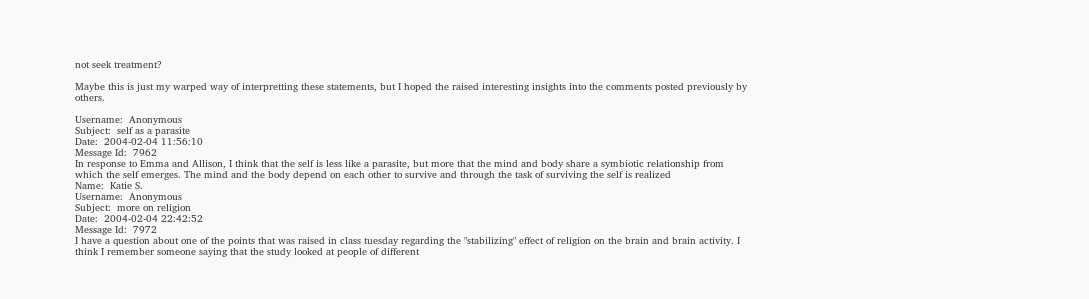not seek treatment?

Maybe this is just my warped way of interpretting these statements, but I hoped the raised interesting insights into the comments posted previously by others.

Username:  Anonymous
Subject:  self as a parasite
Date:  2004-02-04 11:56:10
Message Id:  7962
In response to Emma and Allison, I think that the self is less like a parasite, but more that the mind and body share a symbiotic relationship from which the self emerges. The mind and the body depend on each other to survive and through the task of surviving the self is realized
Name:  Katie S.
Username:  Anonymous
Subject:  more on religion
Date:  2004-02-04 22:42:52
Message Id:  7972
I have a question about one of the points that was raised in class tuesday regarding the "stabilizing" effect of religion on the brain and brain activity. I think I remember someone saying that the study looked at people of different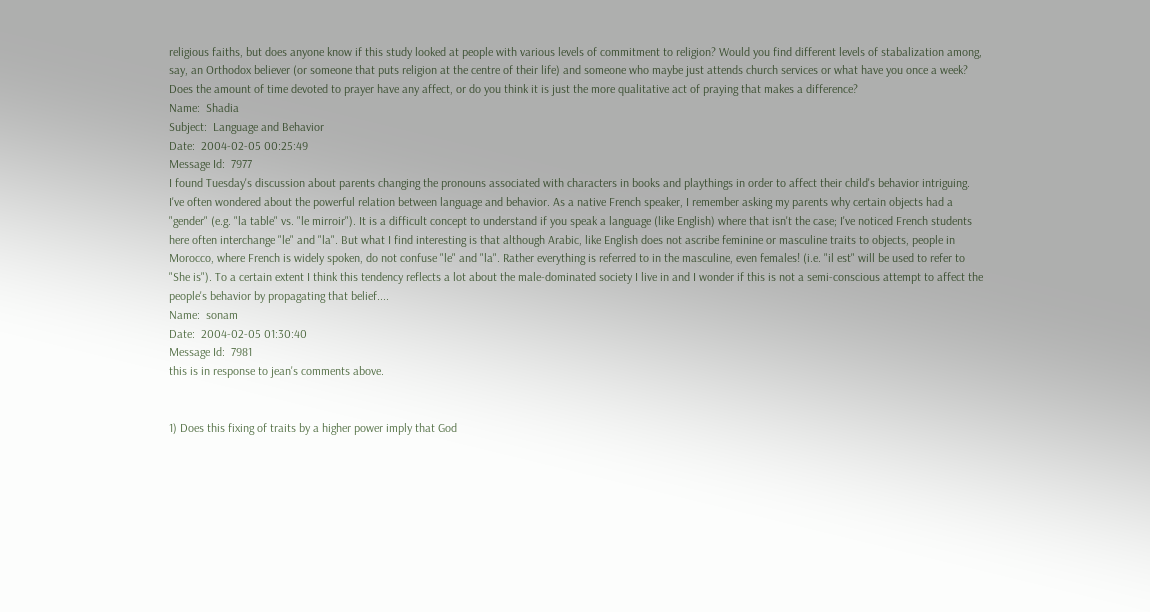religious faiths, but does anyone know if this study looked at people with various levels of commitment to religion? Would you find different levels of stabalization among, say, an Orthodox believer (or someone that puts religion at the centre of their life) and someone who maybe just attends church services or what have you once a week? Does the amount of time devoted to prayer have any affect, or do you think it is just the more qualitative act of praying that makes a difference?
Name:  Shadia
Subject:  Language and Behavior
Date:  2004-02-05 00:25:49
Message Id:  7977
I found Tuesday's discussion about parents changing the pronouns associated with characters in books and playthings in order to affect their child's behavior intriguing. I've often wondered about the powerful relation between language and behavior. As a native French speaker, I remember asking my parents why certain objects had a "gender" (e.g. "la table" vs. "le mirroir"). It is a difficult concept to understand if you speak a language (like English) where that isn't the case; I've noticed French students here often interchange "le" and "la". But what I find interesting is that although Arabic, like English does not ascribe feminine or masculine traits to objects, people in Morocco, where French is widely spoken, do not confuse "le" and "la". Rather everything is referred to in the masculine, even females! (i.e. "il est" will be used to refer to "She is"). To a certain extent I think this tendency reflects a lot about the male-dominated society I live in and I wonder if this is not a semi-conscious attempt to affect the people's behavior by propagating that belief....
Name:  sonam
Date:  2004-02-05 01:30:40
Message Id:  7981
this is in response to jean's comments above.


1) Does this fixing of traits by a higher power imply that God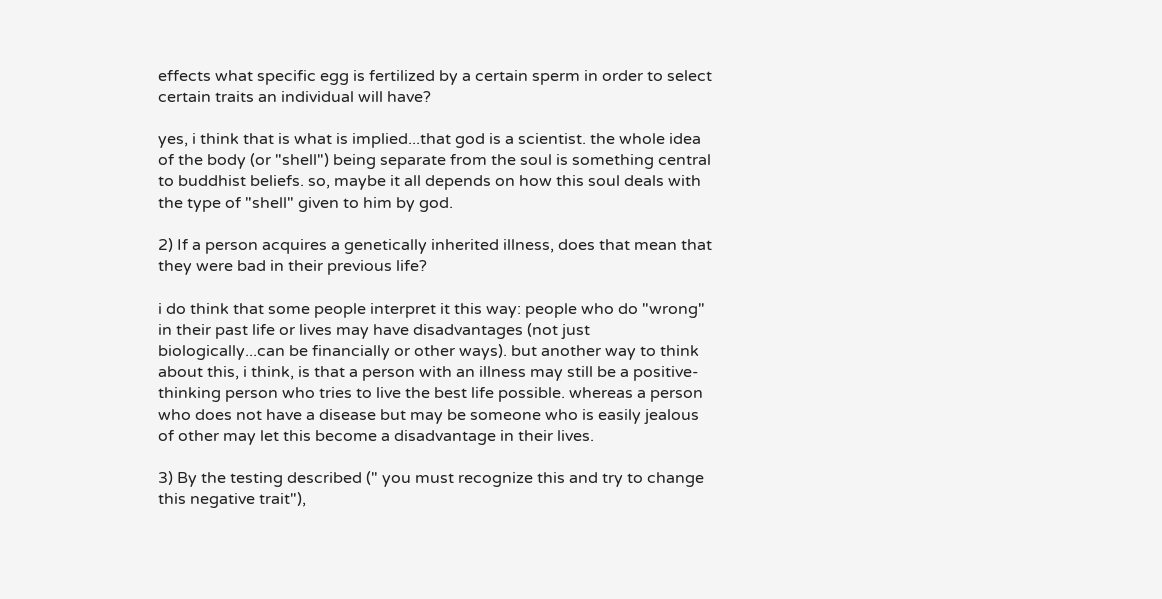effects what specific egg is fertilized by a certain sperm in order to select certain traits an individual will have?

yes, i think that is what is implied...that god is a scientist. the whole idea of the body (or "shell") being separate from the soul is something central to buddhist beliefs. so, maybe it all depends on how this soul deals with the type of "shell" given to him by god.

2) If a person acquires a genetically inherited illness, does that mean that they were bad in their previous life?

i do think that some people interpret it this way: people who do "wrong" in their past life or lives may have disadvantages (not just biologically...can be financially or other ways). but another way to think about this, i think, is that a person with an illness may still be a positive-thinking person who tries to live the best life possible. whereas a person who does not have a disease but may be someone who is easily jealous of other may let this become a disadvantage in their lives.

3) By the testing described (" you must recognize this and try to change this negative trait"),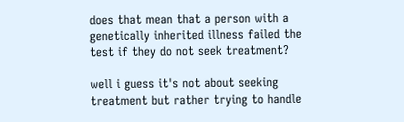does that mean that a person with a genetically inherited illness failed the test if they do not seek treatment?

well i guess it's not about seeking treatment but rather trying to handle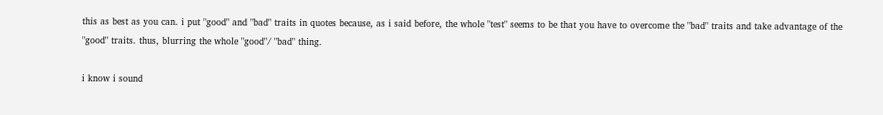this as best as you can. i put "good" and "bad" traits in quotes because, as i said before, the whole "test" seems to be that you have to overcome the "bad" traits and take advantage of the "good" traits. thus, blurring the whole "good"/ "bad" thing.

i know i sound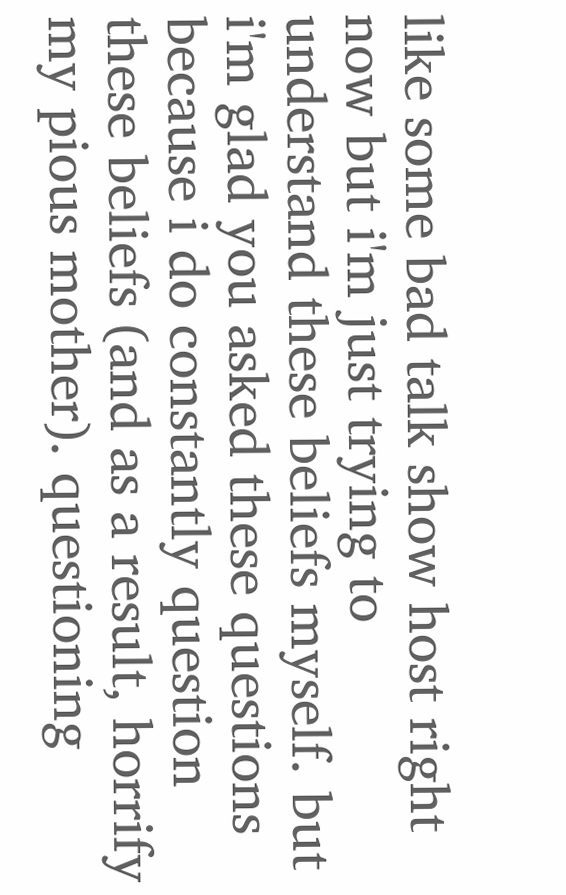like some bad talk show host right now but i'm just trying to understand these beliefs myself. but i'm glad you asked these questions because i do constantly question these beliefs (and as a result, horrify my pious mother). questioning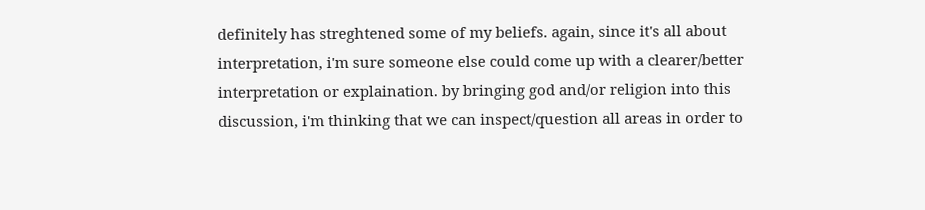definitely has streghtened some of my beliefs. again, since it's all about interpretation, i'm sure someone else could come up with a clearer/better interpretation or explaination. by bringing god and/or religion into this discussion, i'm thinking that we can inspect/question all areas in order to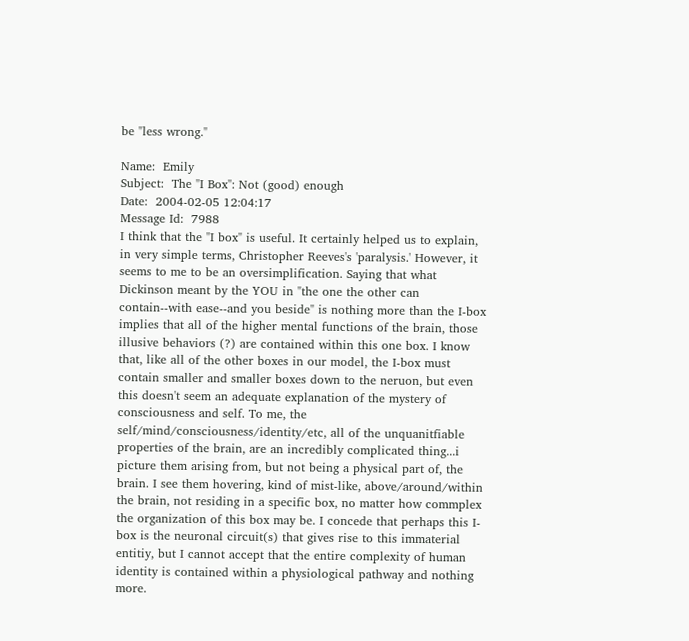be "less wrong."

Name:  Emily
Subject:  The "I Box": Not (good) enough
Date:  2004-02-05 12:04:17
Message Id:  7988
I think that the "I box" is useful. It certainly helped us to explain, in very simple terms, Christopher Reeves's 'paralysis.' However, it seems to me to be an oversimplification. Saying that what Dickinson meant by the YOU in "the one the other can contain--with ease--and you beside" is nothing more than the I-box implies that all of the higher mental functions of the brain, those illusive behaviors (?) are contained within this one box. I know that, like all of the other boxes in our model, the I-box must contain smaller and smaller boxes down to the neruon, but even this doesn't seem an adequate explanation of the mystery of consciousness and self. To me, the self/mind/consciousness/identity/etc, all of the unquanitfiable properties of the brain, are an incredibly complicated thing...i picture them arising from, but not being a physical part of, the brain. I see them hovering, kind of mist-like, above/around/within the brain, not residing in a specific box, no matter how commplex the organization of this box may be. I concede that perhaps this I-box is the neuronal circuit(s) that gives rise to this immaterial entitiy, but I cannot accept that the entire complexity of human identity is contained within a physiological pathway and nothing more.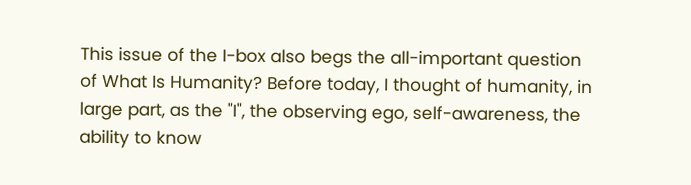This issue of the I-box also begs the all-important question of What Is Humanity? Before today, I thought of humanity, in large part, as the "I", the observing ego, self-awareness, the ability to know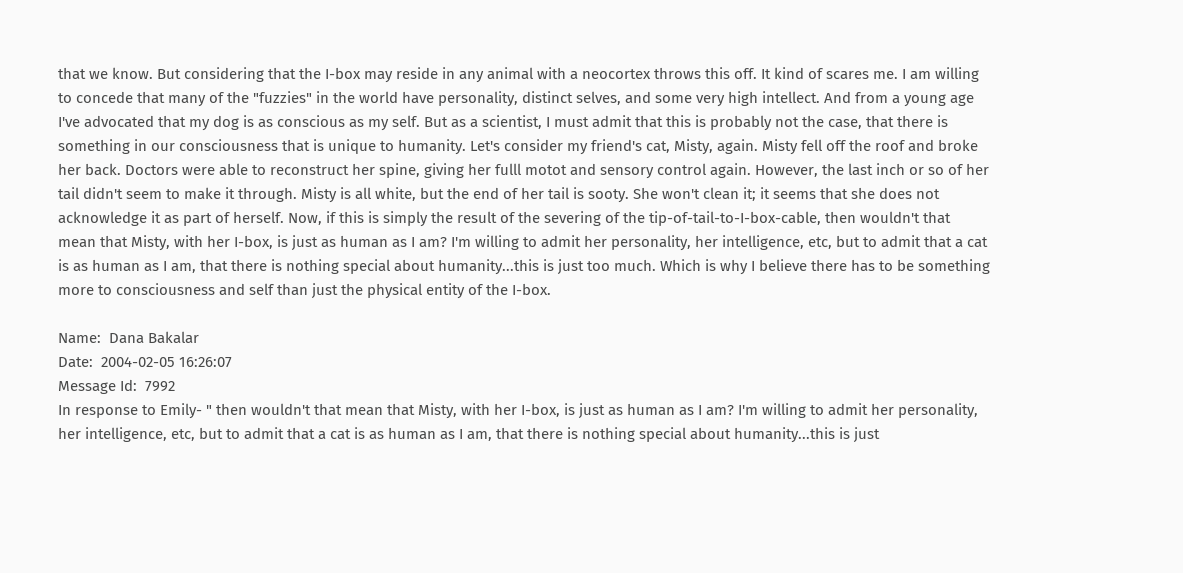that we know. But considering that the I-box may reside in any animal with a neocortex throws this off. It kind of scares me. I am willing to concede that many of the "fuzzies" in the world have personality, distinct selves, and some very high intellect. And from a young age I've advocated that my dog is as conscious as my self. But as a scientist, I must admit that this is probably not the case, that there is something in our consciousness that is unique to humanity. Let's consider my friend's cat, Misty, again. Misty fell off the roof and broke her back. Doctors were able to reconstruct her spine, giving her fulll motot and sensory control again. However, the last inch or so of her tail didn't seem to make it through. Misty is all white, but the end of her tail is sooty. She won't clean it; it seems that she does not acknowledge it as part of herself. Now, if this is simply the result of the severing of the tip-of-tail-to-I-box-cable, then wouldn't that mean that Misty, with her I-box, is just as human as I am? I'm willing to admit her personality, her intelligence, etc, but to admit that a cat is as human as I am, that there is nothing special about humanity...this is just too much. Which is why I believe there has to be something more to consciousness and self than just the physical entity of the I-box.

Name:  Dana Bakalar
Date:  2004-02-05 16:26:07
Message Id:  7992
In response to Emily- " then wouldn't that mean that Misty, with her I-box, is just as human as I am? I'm willing to admit her personality, her intelligence, etc, but to admit that a cat is as human as I am, that there is nothing special about humanity...this is just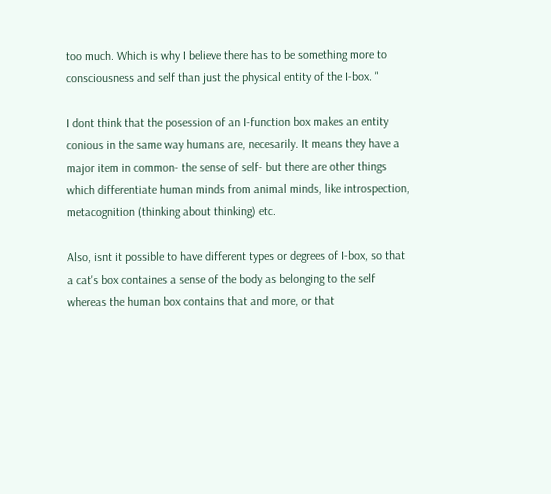too much. Which is why I believe there has to be something more to consciousness and self than just the physical entity of the I-box. "

I dont think that the posession of an I-function box makes an entity conious in the same way humans are, necesarily. It means they have a major item in common- the sense of self- but there are other things which differentiate human minds from animal minds, like introspection, metacognition (thinking about thinking) etc.

Also, isnt it possible to have different types or degrees of I-box, so that a cat's box containes a sense of the body as belonging to the self whereas the human box contains that and more, or that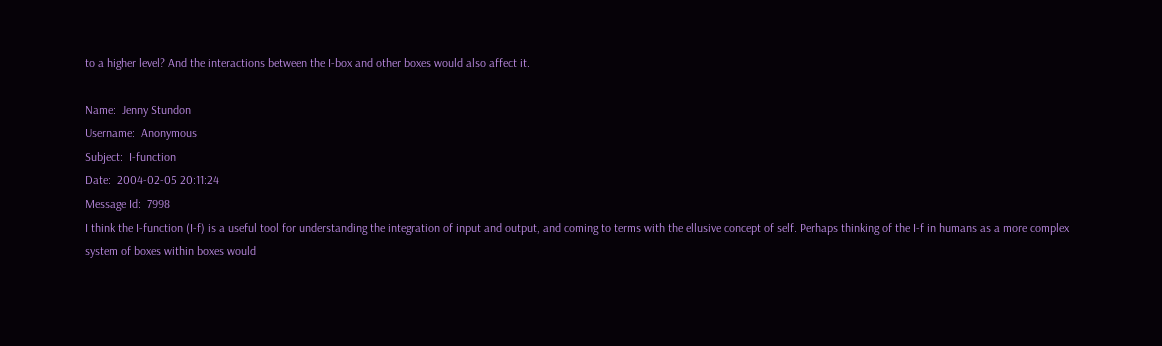to a higher level? And the interactions between the I-box and other boxes would also affect it.

Name:  Jenny Stundon
Username:  Anonymous
Subject:  I-function
Date:  2004-02-05 20:11:24
Message Id:  7998
I think the I-function (I-f) is a useful tool for understanding the integration of input and output, and coming to terms with the ellusive concept of self. Perhaps thinking of the I-f in humans as a more complex system of boxes within boxes would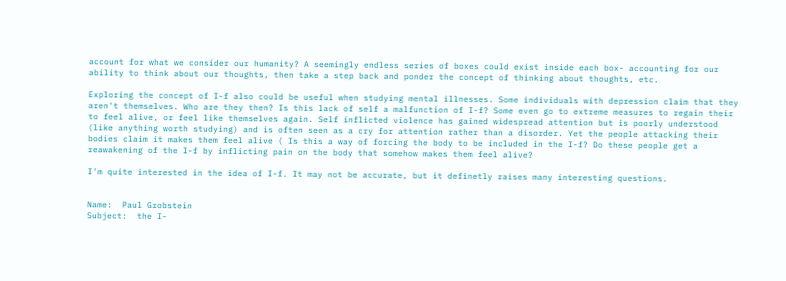account for what we consider our humanity? A seemingly endless series of boxes could exist inside each box- accounting for our ability to think about our thoughts, then take a step back and ponder the concept of thinking about thoughts, etc.

Exploring the concept of I-f also could be useful when studying mental illnesses. Some individuals with depression claim that they aren't themselves. Who are they then? Is this lack of self a malfunction of I-f? Some even go to extreme measures to regain their to feel alive, or feel like themselves again. Self inflicted violence has gained widespread attention but is poorly understood (like anything worth studying) and is often seen as a cry for attention rather than a disorder. Yet the people attacking their bodies claim it makes them feel alive ( Is this a way of forcing the body to be included in the I-f? Do these people get a reawakening of the I-f by inflicting pain on the body that somehow makes them feel alive?

I'm quite interested in the idea of I-f. It may not be accurate, but it definetly raises many interesting questions.


Name:  Paul Grobstein
Subject:  the I-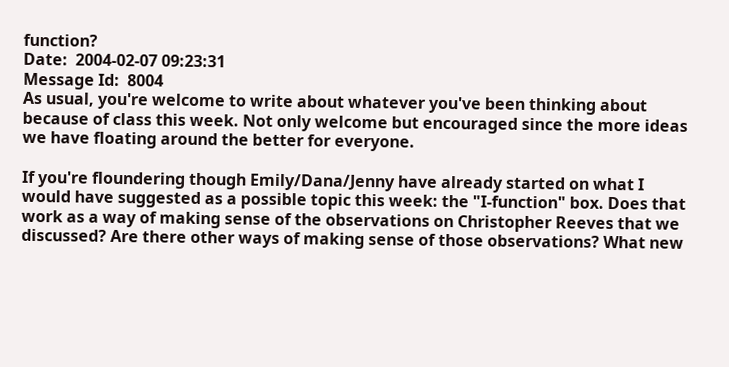function?
Date:  2004-02-07 09:23:31
Message Id:  8004
As usual, you're welcome to write about whatever you've been thinking about because of class this week. Not only welcome but encouraged since the more ideas we have floating around the better for everyone.

If you're floundering though Emily/Dana/Jenny have already started on what I would have suggested as a possible topic this week: the "I-function" box. Does that work as a way of making sense of the observations on Christopher Reeves that we discussed? Are there other ways of making sense of those observations? What new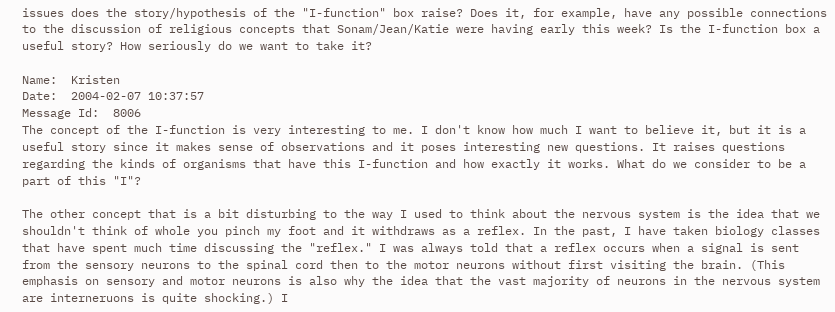issues does the story/hypothesis of the "I-function" box raise? Does it, for example, have any possible connections to the discussion of religious concepts that Sonam/Jean/Katie were having early this week? Is the I-function box a useful story? How seriously do we want to take it?

Name:  Kristen
Date:  2004-02-07 10:37:57
Message Id:  8006
The concept of the I-function is very interesting to me. I don't know how much I want to believe it, but it is a useful story since it makes sense of observations and it poses interesting new questions. It raises questions regarding the kinds of organisms that have this I-function and how exactly it works. What do we consider to be a part of this "I"?

The other concept that is a bit disturbing to the way I used to think about the nervous system is the idea that we shouldn't think of whole you pinch my foot and it withdraws as a reflex. In the past, I have taken biology classes that have spent much time discussing the "reflex." I was always told that a reflex occurs when a signal is sent from the sensory neurons to the spinal cord then to the motor neurons without first visiting the brain. (This emphasis on sensory and motor neurons is also why the idea that the vast majority of neurons in the nervous system are interneruons is quite shocking.) I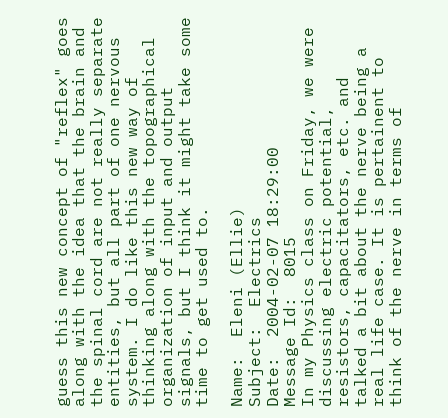guess this new concept of "reflex" goes along with the idea that the brain and the spinal cord are not really separate entities, but all part of one nervous system. I do like this new way of thinking along with the topographical organization of input and output signals, but I think it might take some time to get used to.

Name:  Eleni (Ellie)
Subject:  Electrics
Date:  2004-02-07 18:29:00
Message Id:  8015
In my Physics class on Friday, we were discussing electric potential, resistors, capacitators, etc. and talked a bit about the nerve being a real life case. It is pertainent to think of the nerve in terms of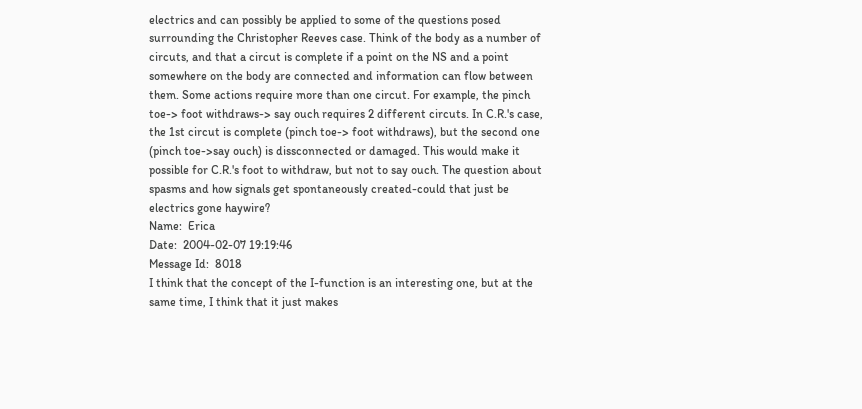electrics and can possibly be applied to some of the questions posed surrounding the Christopher Reeves case. Think of the body as a number of circuts, and that a circut is complete if a point on the NS and a point somewhere on the body are connected and information can flow between them. Some actions require more than one circut. For example, the pinch toe-> foot withdraws-> say ouch requires 2 different circuts. In C.R.'s case, the 1st circut is complete (pinch toe-> foot withdraws), but the second one (pinch toe->say ouch) is dissconnected or damaged. This would make it possible for C.R.'s foot to withdraw, but not to say ouch. The question about spasms and how signals get spontaneously created-could that just be electrics gone haywire?
Name:  Erica
Date:  2004-02-07 19:19:46
Message Id:  8018
I think that the concept of the I-function is an interesting one, but at the same time, I think that it just makes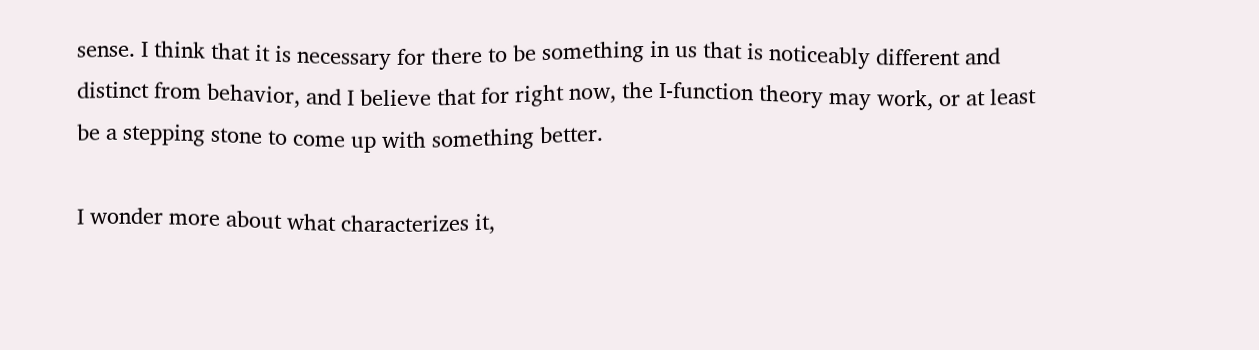sense. I think that it is necessary for there to be something in us that is noticeably different and distinct from behavior, and I believe that for right now, the I-function theory may work, or at least be a stepping stone to come up with something better.

I wonder more about what characterizes it,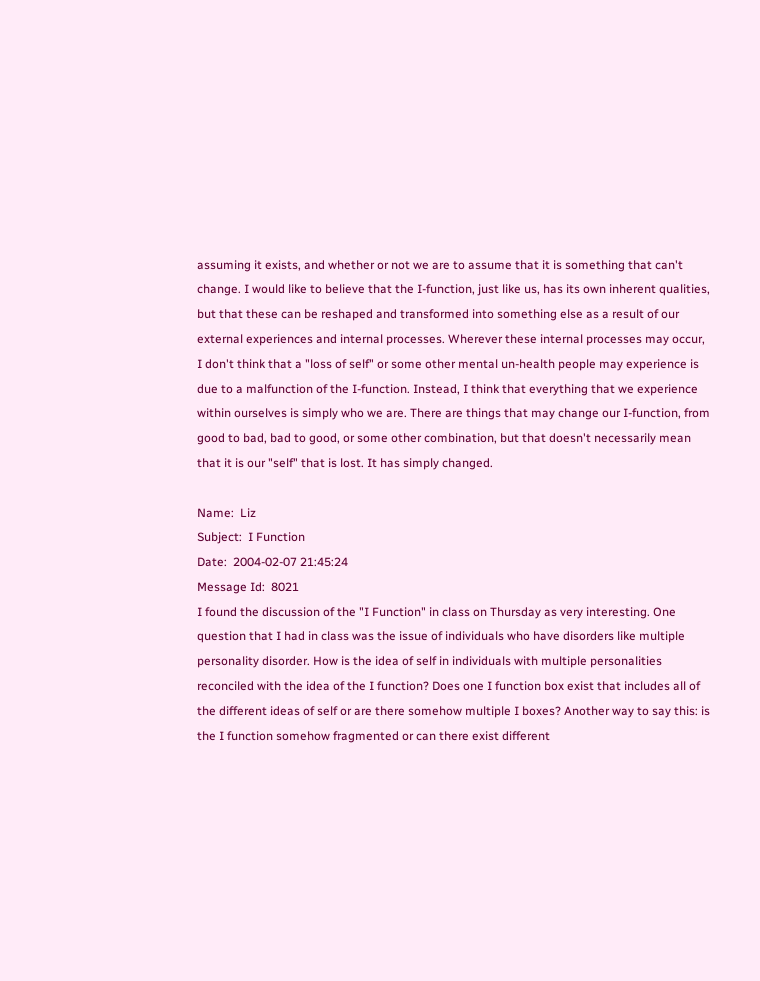assuming it exists, and whether or not we are to assume that it is something that can't change. I would like to believe that the I-function, just like us, has its own inherent qualities, but that these can be reshaped and transformed into something else as a result of our external experiences and internal processes. Wherever these internal processes may occur, I don't think that a "loss of self" or some other mental un-health people may experience is due to a malfunction of the I-function. Instead, I think that everything that we experience within ourselves is simply who we are. There are things that may change our I-function, from good to bad, bad to good, or some other combination, but that doesn't necessarily mean that it is our "self" that is lost. It has simply changed.

Name:  Liz
Subject:  I Function
Date:  2004-02-07 21:45:24
Message Id:  8021
I found the discussion of the "I Function" in class on Thursday as very interesting. One question that I had in class was the issue of individuals who have disorders like multiple personality disorder. How is the idea of self in individuals with multiple personalities reconciled with the idea of the I function? Does one I function box exist that includes all of the different ideas of self or are there somehow multiple I boxes? Another way to say this: is the I function somehow fragmented or can there exist different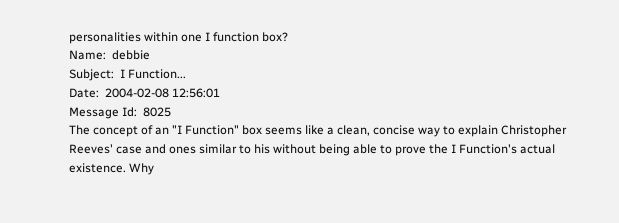personalities within one I function box?
Name:  debbie
Subject:  I Function...
Date:  2004-02-08 12:56:01
Message Id:  8025
The concept of an "I Function" box seems like a clean, concise way to explain Christopher Reeves' case and ones similar to his without being able to prove the I Function's actual existence. Why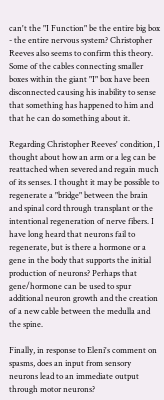can't the "I Function" be the entire big box - the entire nervous system? Christopher Reeves also seems to confirm this theory. Some of the cables connecting smaller boxes within the giant "I" box have been disconnected causing his inability to sense that something has happened to him and that he can do something about it.

Regarding Christopher Reeves' condition, I thought about how an arm or a leg can be reattached when severed and regain much of its senses. I thought it may be possible to regenerate a "bridge" between the brain and spinal cord through transplant or the intentional regeneration of nerve fibers. I have long heard that neurons fail to regenerate, but is there a hormone or a gene in the body that supports the initial production of neurons? Perhaps that gene/hormone can be used to spur additional neuron growth and the creation of a new cable between the medulla and the spine.

Finally, in response to Eleni's comment on spasms, does an input from sensory neurons lead to an immediate output through motor neurons?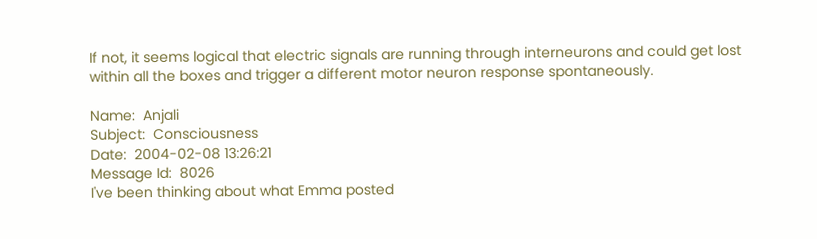If not, it seems logical that electric signals are running through interneurons and could get lost within all the boxes and trigger a different motor neuron response spontaneously.

Name:  Anjali
Subject:  Consciousness
Date:  2004-02-08 13:26:21
Message Id:  8026
I've been thinking about what Emma posted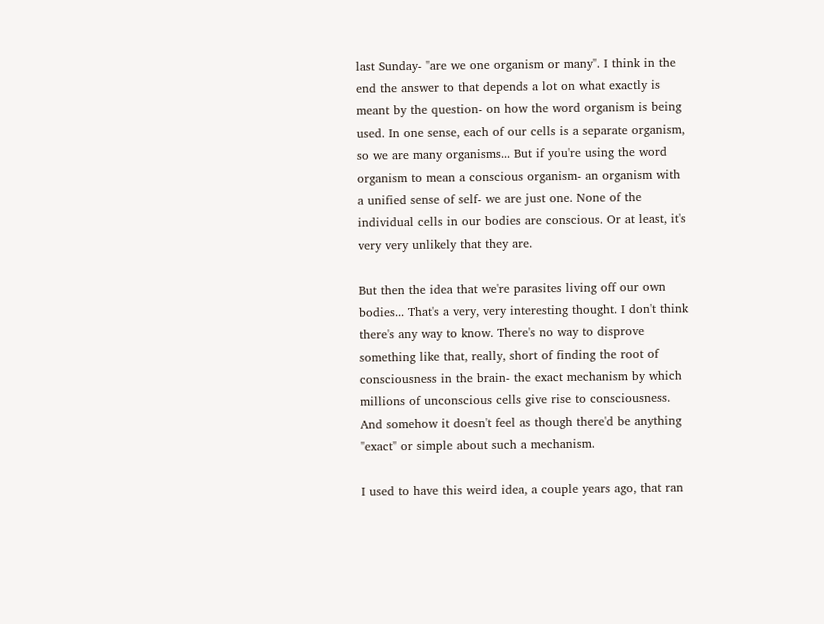last Sunday- "are we one organism or many". I think in the end the answer to that depends a lot on what exactly is meant by the question- on how the word organism is being used. In one sense, each of our cells is a separate organism, so we are many organisms... But if you're using the word organism to mean a conscious organism- an organism with a unified sense of self- we are just one. None of the individual cells in our bodies are conscious. Or at least, it's very very unlikely that they are.

But then the idea that we're parasites living off our own bodies... That's a very, very interesting thought. I don't think there's any way to know. There's no way to disprove something like that, really, short of finding the root of consciousness in the brain- the exact mechanism by which millions of unconscious cells give rise to consciousness. And somehow it doesn't feel as though there'd be anything "exact" or simple about such a mechanism.

I used to have this weird idea, a couple years ago, that ran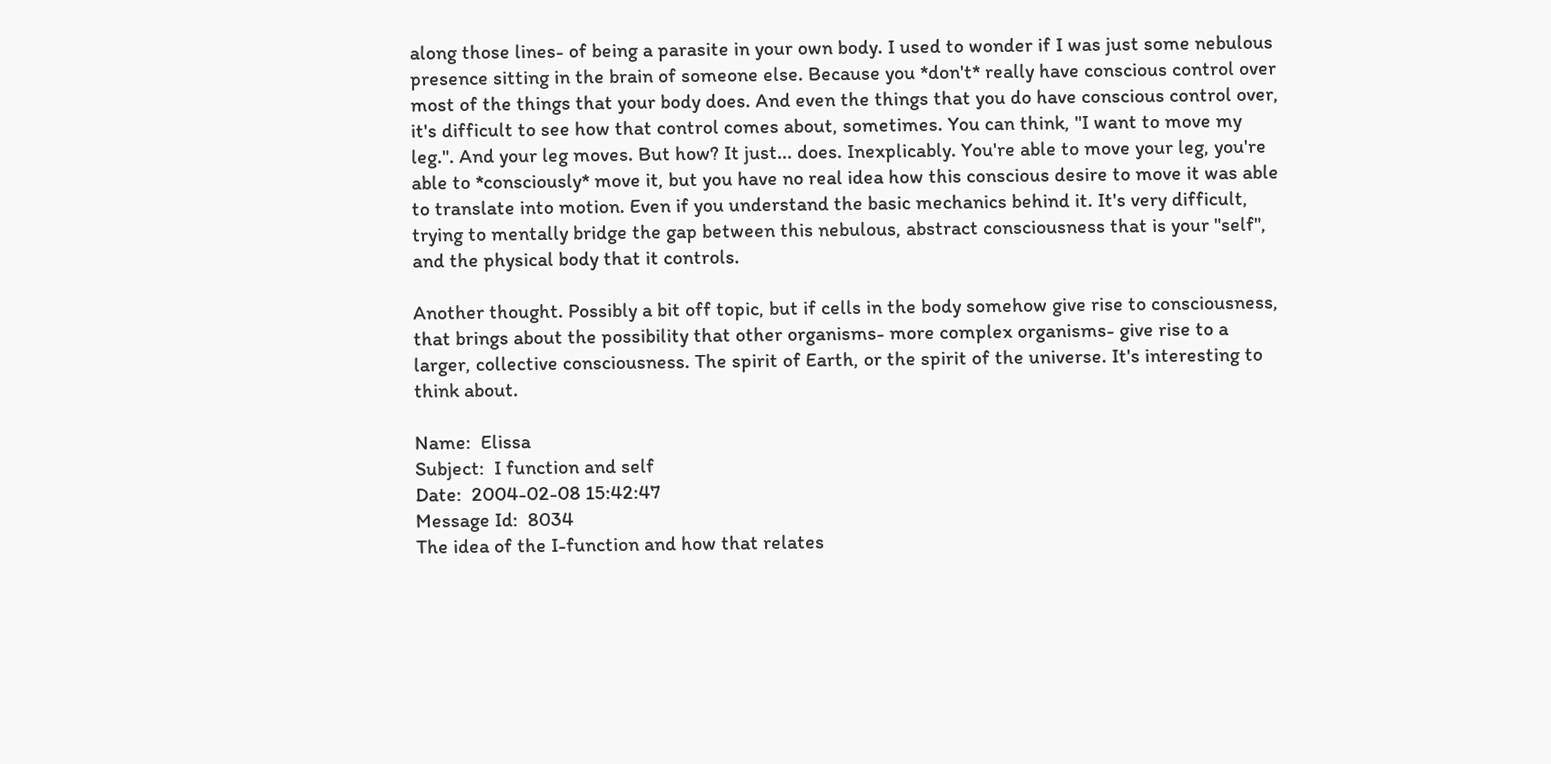along those lines- of being a parasite in your own body. I used to wonder if I was just some nebulous presence sitting in the brain of someone else. Because you *don't* really have conscious control over most of the things that your body does. And even the things that you do have conscious control over, it's difficult to see how that control comes about, sometimes. You can think, "I want to move my leg.". And your leg moves. But how? It just... does. Inexplicably. You're able to move your leg, you're able to *consciously* move it, but you have no real idea how this conscious desire to move it was able to translate into motion. Even if you understand the basic mechanics behind it. It's very difficult, trying to mentally bridge the gap between this nebulous, abstract consciousness that is your "self", and the physical body that it controls.

Another thought. Possibly a bit off topic, but if cells in the body somehow give rise to consciousness, that brings about the possibility that other organisms- more complex organisms- give rise to a larger, collective consciousness. The spirit of Earth, or the spirit of the universe. It's interesting to think about.

Name:  Elissa
Subject:  I function and self
Date:  2004-02-08 15:42:47
Message Id:  8034
The idea of the I-function and how that relates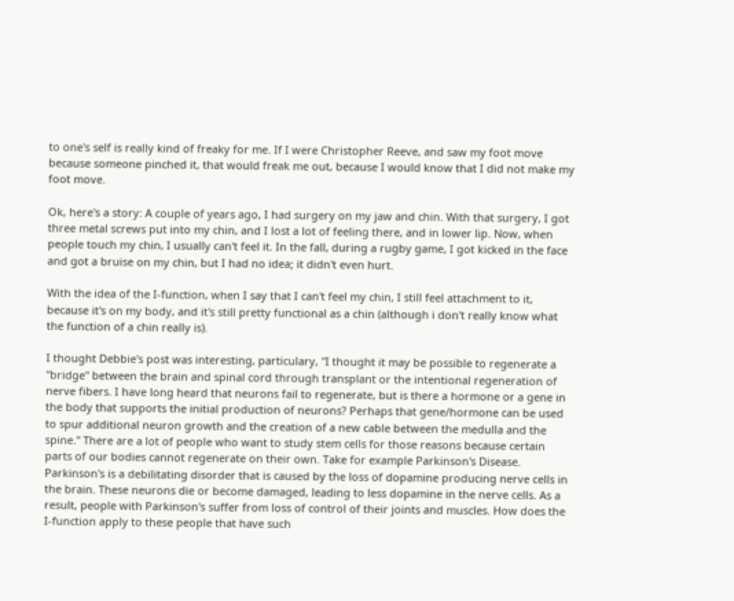to one's self is really kind of freaky for me. If I were Christopher Reeve, and saw my foot move because someone pinched it, that would freak me out, because I would know that I did not make my foot move.

Ok, here's a story: A couple of years ago, I had surgery on my jaw and chin. With that surgery, I got three metal screws put into my chin, and I lost a lot of feeling there, and in lower lip. Now, when people touch my chin, I usually can't feel it. In the fall, during a rugby game, I got kicked in the face and got a bruise on my chin, but I had no idea; it didn't even hurt.

With the idea of the I-function, when I say that I can't feel my chin, I still feel attachment to it, because it's on my body, and it's still pretty functional as a chin (although i don't really know what the function of a chin really is).

I thought Debbie's post was interesting, particulary, "I thought it may be possible to regenerate a "bridge" between the brain and spinal cord through transplant or the intentional regeneration of nerve fibers. I have long heard that neurons fail to regenerate, but is there a hormone or a gene in the body that supports the initial production of neurons? Perhaps that gene/hormone can be used to spur additional neuron growth and the creation of a new cable between the medulla and the spine." There are a lot of people who want to study stem cells for those reasons because certain parts of our bodies cannot regenerate on their own. Take for example Parkinson's Disease. Parkinson's is a debilitating disorder that is caused by the loss of dopamine producing nerve cells in the brain. These neurons die or become damaged, leading to less dopamine in the nerve cells. As a result, people with Parkinson's suffer from loss of control of their joints and muscles. How does the I-function apply to these people that have such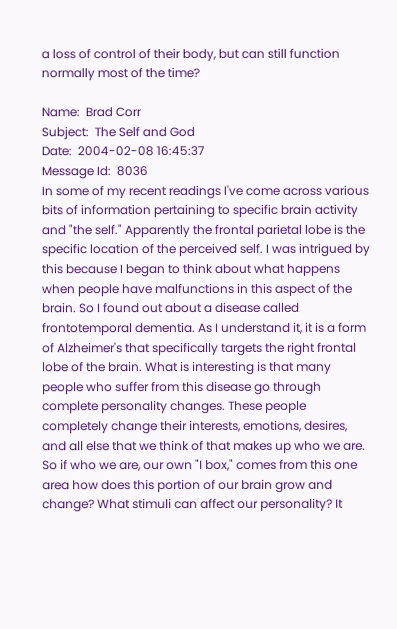a loss of control of their body, but can still function normally most of the time?

Name:  Brad Corr
Subject:  The Self and God
Date:  2004-02-08 16:45:37
Message Id:  8036
In some of my recent readings I've come across various bits of information pertaining to specific brain activity and "the self." Apparently the frontal parietal lobe is the specific location of the perceived self. I was intrigued by this because I began to think about what happens when people have malfunctions in this aspect of the brain. So I found out about a disease called frontotemporal dementia. As I understand it, it is a form of Alzheimer's that specifically targets the right frontal lobe of the brain. What is interesting is that many people who suffer from this disease go through complete personality changes. These people completely change their interests, emotions, desires, and all else that we think of that makes up who we are. So if who we are, our own "I box," comes from this one area how does this portion of our brain grow and change? What stimuli can affect our personality? It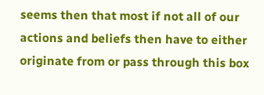seems then that most if not all of our actions and beliefs then have to either originate from or pass through this box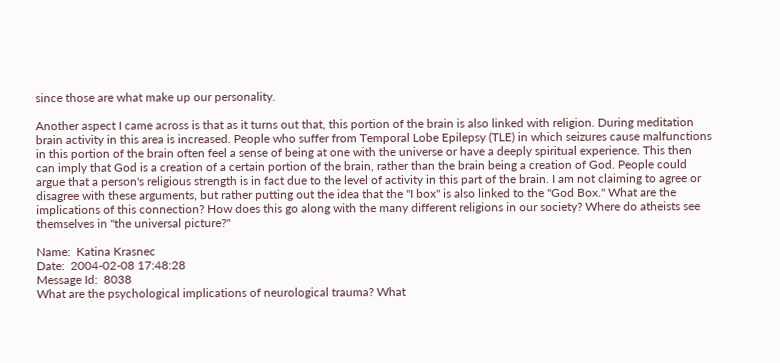since those are what make up our personality.

Another aspect I came across is that as it turns out that, this portion of the brain is also linked with religion. During meditation brain activity in this area is increased. People who suffer from Temporal Lobe Epilepsy (TLE) in which seizures cause malfunctions in this portion of the brain often feel a sense of being at one with the universe or have a deeply spiritual experience. This then can imply that God is a creation of a certain portion of the brain, rather than the brain being a creation of God. People could argue that a person's religious strength is in fact due to the level of activity in this part of the brain. I am not claiming to agree or disagree with these arguments, but rather putting out the idea that the "I box" is also linked to the "God Box." What are the implications of this connection? How does this go along with the many different religions in our society? Where do atheists see themselves in "the universal picture?"

Name:  Katina Krasnec
Date:  2004-02-08 17:48:28
Message Id:  8038
What are the psychological implications of neurological trauma? What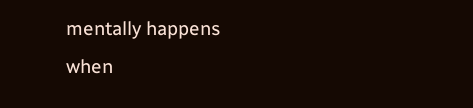mentally happens when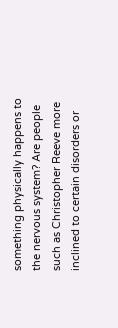something physically happens to the nervous system? Are people such as Christopher Reeve more inclined to certain disorders or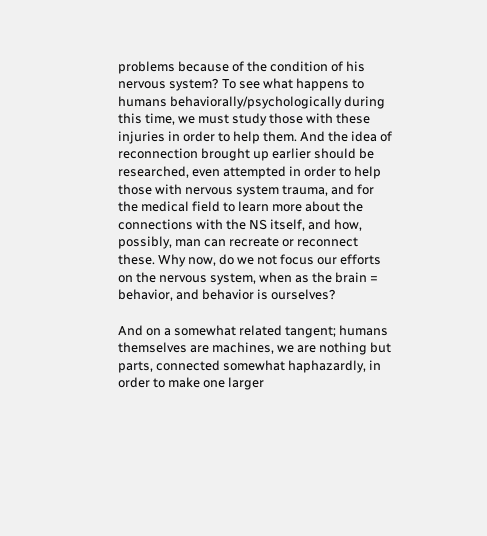problems because of the condition of his nervous system? To see what happens to humans behaviorally/psychologically during this time, we must study those with these injuries in order to help them. And the idea of reconnection brought up earlier should be researched, even attempted in order to help those with nervous system trauma, and for the medical field to learn more about the connections with the NS itself, and how, possibly, man can recreate or reconnect these. Why now, do we not focus our efforts on the nervous system, when as the brain = behavior, and behavior is ourselves?

And on a somewhat related tangent; humans themselves are machines, we are nothing but parts, connected somewhat haphazardly, in order to make one larger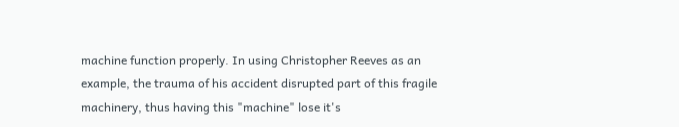machine function properly. In using Christopher Reeves as an example, the trauma of his accident disrupted part of this fragile machinery, thus having this "machine" lose it's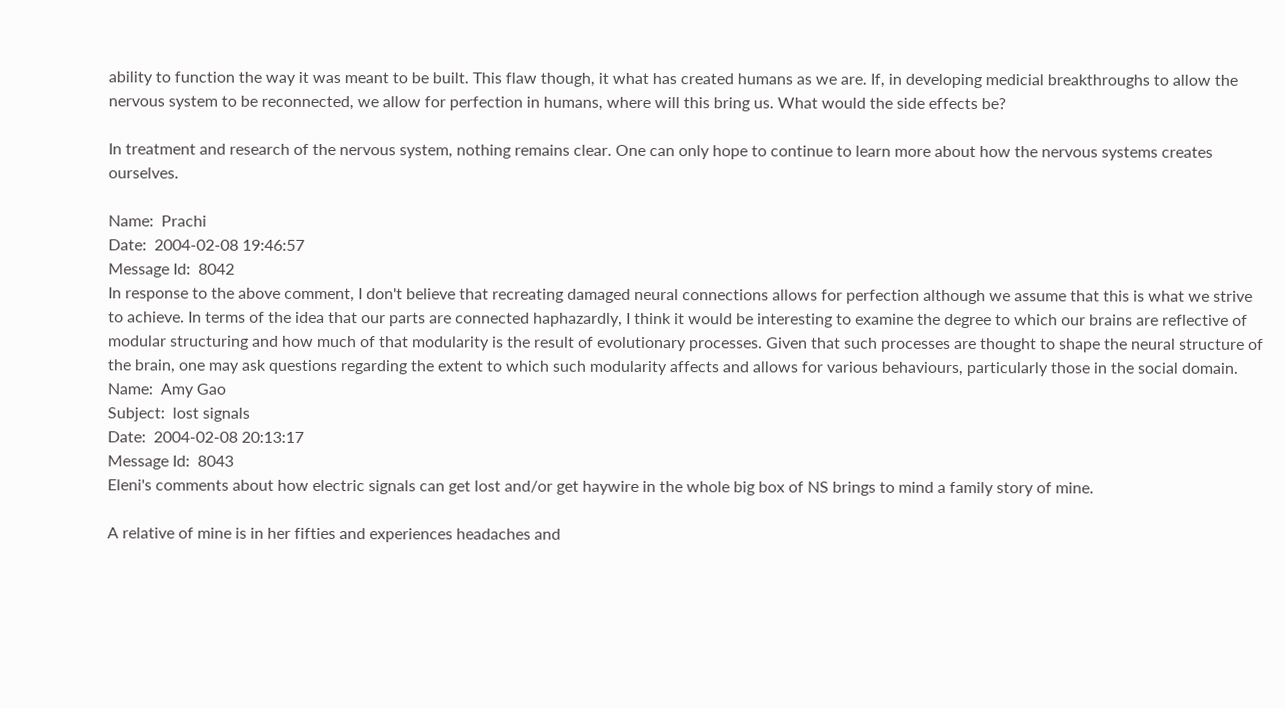ability to function the way it was meant to be built. This flaw though, it what has created humans as we are. If, in developing medicial breakthroughs to allow the nervous system to be reconnected, we allow for perfection in humans, where will this bring us. What would the side effects be?

In treatment and research of the nervous system, nothing remains clear. One can only hope to continue to learn more about how the nervous systems creates ourselves.

Name:  Prachi
Date:  2004-02-08 19:46:57
Message Id:  8042
In response to the above comment, I don't believe that recreating damaged neural connections allows for perfection although we assume that this is what we strive to achieve. In terms of the idea that our parts are connected haphazardly, I think it would be interesting to examine the degree to which our brains are reflective of modular structuring and how much of that modularity is the result of evolutionary processes. Given that such processes are thought to shape the neural structure of the brain, one may ask questions regarding the extent to which such modularity affects and allows for various behaviours, particularly those in the social domain.
Name:  Amy Gao
Subject:  lost signals
Date:  2004-02-08 20:13:17
Message Id:  8043
Eleni's comments about how electric signals can get lost and/or get haywire in the whole big box of NS brings to mind a family story of mine.

A relative of mine is in her fifties and experiences headaches and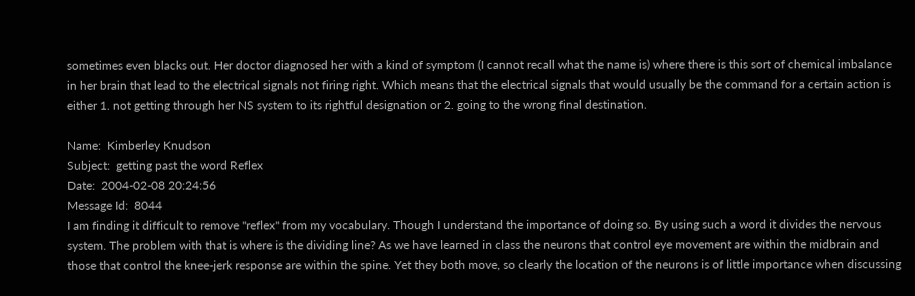sometimes even blacks out. Her doctor diagnosed her with a kind of symptom (I cannot recall what the name is) where there is this sort of chemical imbalance in her brain that lead to the electrical signals not firing right. Which means that the electrical signals that would usually be the command for a certain action is either 1. not getting through her NS system to its rightful designation or 2. going to the wrong final destination.

Name:  Kimberley Knudson
Subject:  getting past the word Reflex
Date:  2004-02-08 20:24:56
Message Id:  8044
I am finding it difficult to remove "reflex" from my vocabulary. Though I understand the importance of doing so. By using such a word it divides the nervous system. The problem with that is where is the dividing line? As we have learned in class the neurons that control eye movement are within the midbrain and those that control the knee-jerk response are within the spine. Yet they both move, so clearly the location of the neurons is of little importance when discussing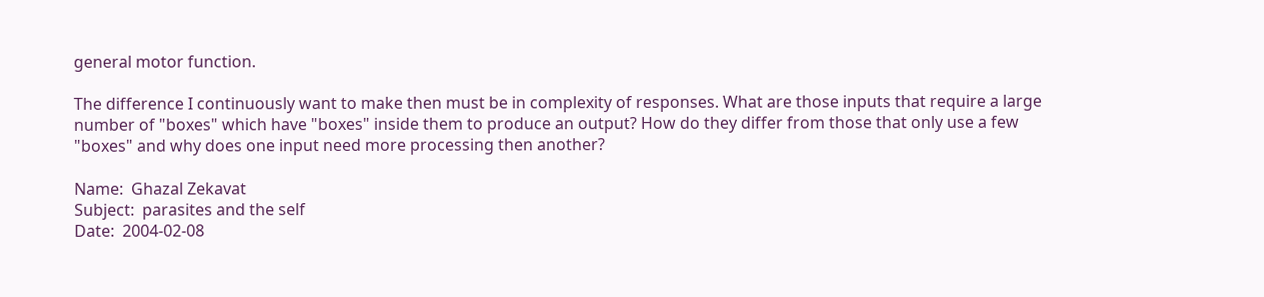general motor function.

The difference I continuously want to make then must be in complexity of responses. What are those inputs that require a large number of "boxes" which have "boxes" inside them to produce an output? How do they differ from those that only use a few "boxes" and why does one input need more processing then another?

Name:  Ghazal Zekavat
Subject:  parasites and the self
Date:  2004-02-08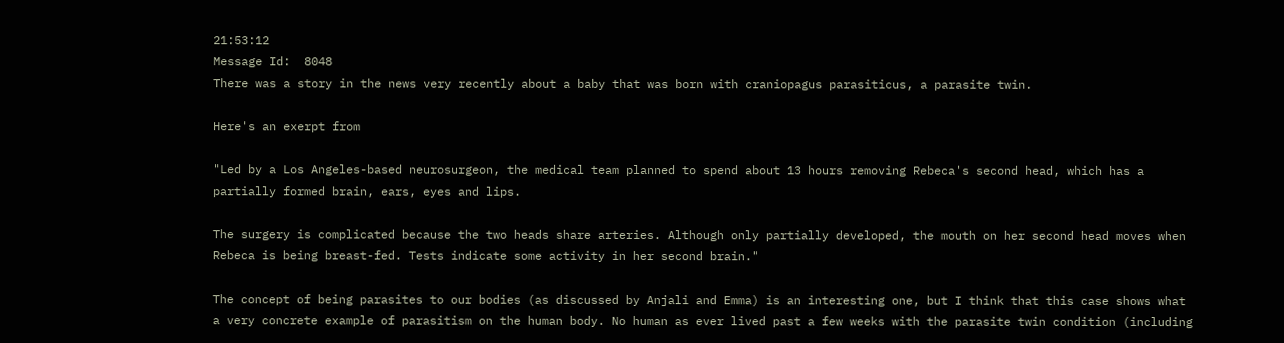21:53:12
Message Id:  8048
There was a story in the news very recently about a baby that was born with craniopagus parasiticus, a parasite twin.

Here's an exerpt from

"Led by a Los Angeles-based neurosurgeon, the medical team planned to spend about 13 hours removing Rebeca's second head, which has a partially formed brain, ears, eyes and lips.

The surgery is complicated because the two heads share arteries. Although only partially developed, the mouth on her second head moves when Rebeca is being breast-fed. Tests indicate some activity in her second brain."

The concept of being parasites to our bodies (as discussed by Anjali and Emma) is an interesting one, but I think that this case shows what a very concrete example of parasitism on the human body. No human as ever lived past a few weeks with the parasite twin condition (including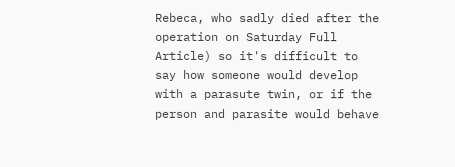Rebeca, who sadly died after the operation on Saturday Full Article) so it's difficult to say how someone would develop with a parasute twin, or if the person and parasite would behave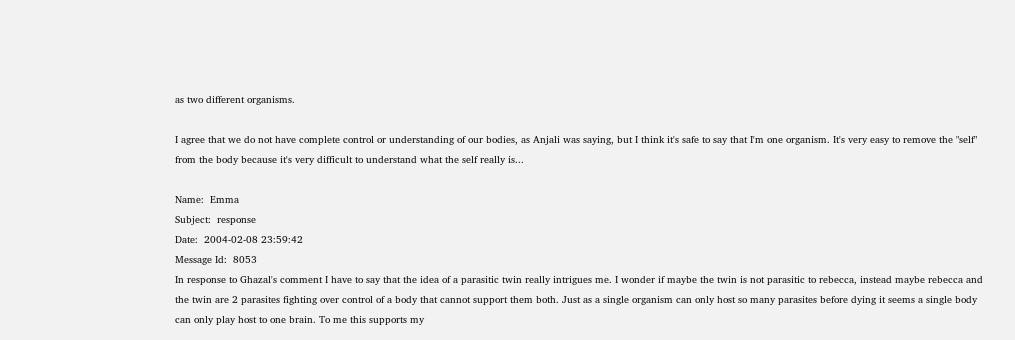as two different organisms.

I agree that we do not have complete control or understanding of our bodies, as Anjali was saying, but I think it's safe to say that I'm one organism. It's very easy to remove the "self" from the body because it's very difficult to understand what the self really is...

Name:  Emma
Subject:  response
Date:  2004-02-08 23:59:42
Message Id:  8053
In response to Ghazal's comment I have to say that the idea of a parasitic twin really intrigues me. I wonder if maybe the twin is not parasitic to rebecca, instead maybe rebecca and the twin are 2 parasites fighting over control of a body that cannot support them both. Just as a single organism can only host so many parasites before dying it seems a single body can only play host to one brain. To me this supports my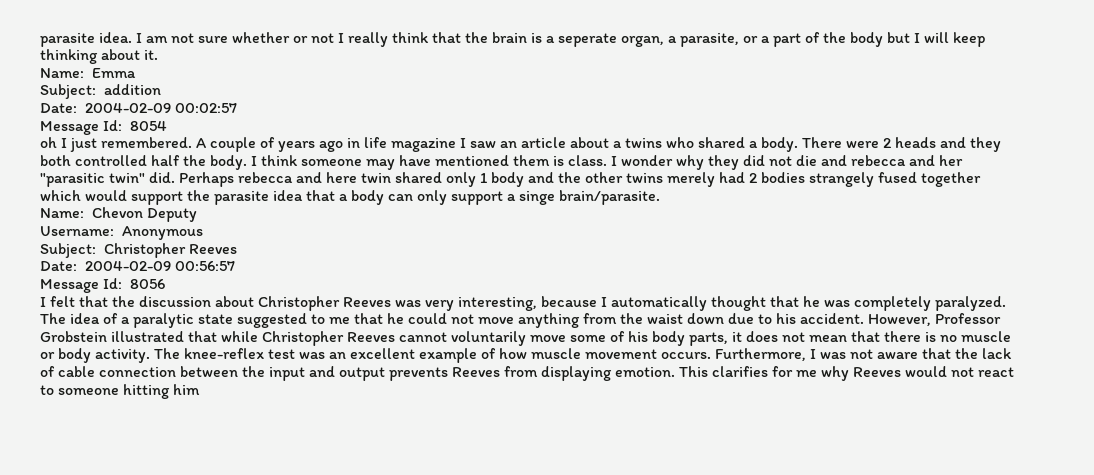parasite idea. I am not sure whether or not I really think that the brain is a seperate organ, a parasite, or a part of the body but I will keep thinking about it.
Name:  Emma
Subject:  addition
Date:  2004-02-09 00:02:57
Message Id:  8054
oh I just remembered. A couple of years ago in life magazine I saw an article about a twins who shared a body. There were 2 heads and they both controlled half the body. I think someone may have mentioned them is class. I wonder why they did not die and rebecca and her "parasitic twin" did. Perhaps rebecca and here twin shared only 1 body and the other twins merely had 2 bodies strangely fused together which would support the parasite idea that a body can only support a singe brain/parasite.
Name:  Chevon Deputy
Username:  Anonymous
Subject:  Christopher Reeves
Date:  2004-02-09 00:56:57
Message Id:  8056
I felt that the discussion about Christopher Reeves was very interesting, because I automatically thought that he was completely paralyzed. The idea of a paralytic state suggested to me that he could not move anything from the waist down due to his accident. However, Professor Grobstein illustrated that while Christopher Reeves cannot voluntarily move some of his body parts, it does not mean that there is no muscle or body activity. The knee-reflex test was an excellent example of how muscle movement occurs. Furthermore, I was not aware that the lack of cable connection between the input and output prevents Reeves from displaying emotion. This clarifies for me why Reeves would not react to someone hitting him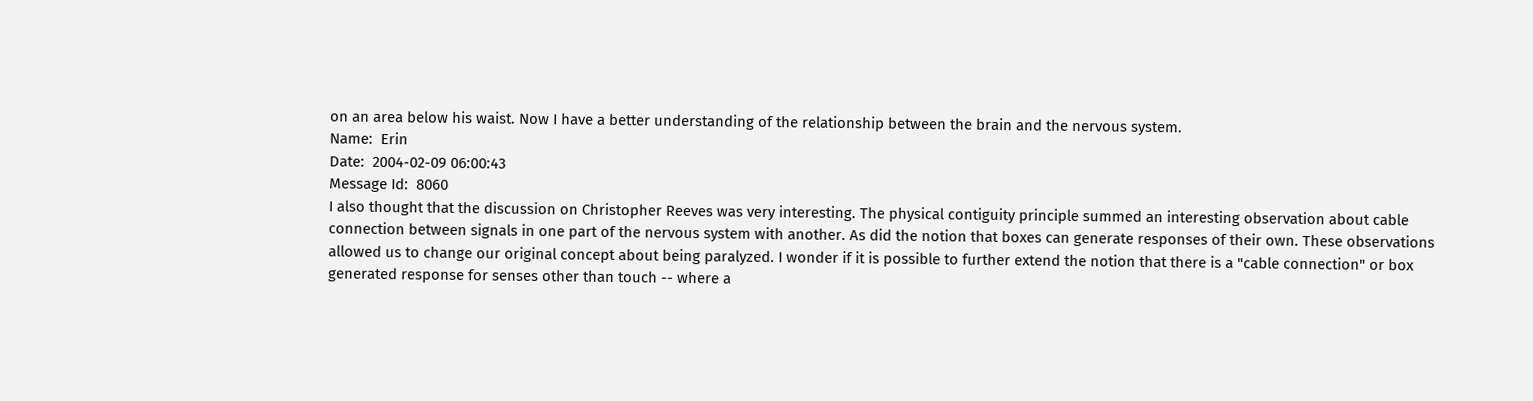on an area below his waist. Now I have a better understanding of the relationship between the brain and the nervous system.
Name:  Erin
Date:  2004-02-09 06:00:43
Message Id:  8060
I also thought that the discussion on Christopher Reeves was very interesting. The physical contiguity principle summed an interesting observation about cable connection between signals in one part of the nervous system with another. As did the notion that boxes can generate responses of their own. These observations allowed us to change our original concept about being paralyzed. I wonder if it is possible to further extend the notion that there is a "cable connection" or box generated response for senses other than touch -- where a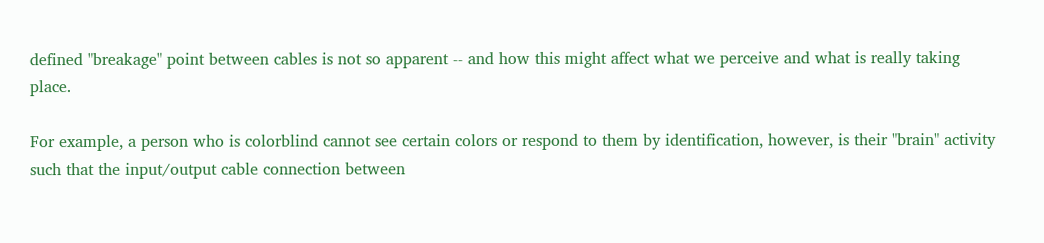defined "breakage" point between cables is not so apparent -- and how this might affect what we perceive and what is really taking place.

For example, a person who is colorblind cannot see certain colors or respond to them by identification, however, is their "brain" activity such that the input/output cable connection between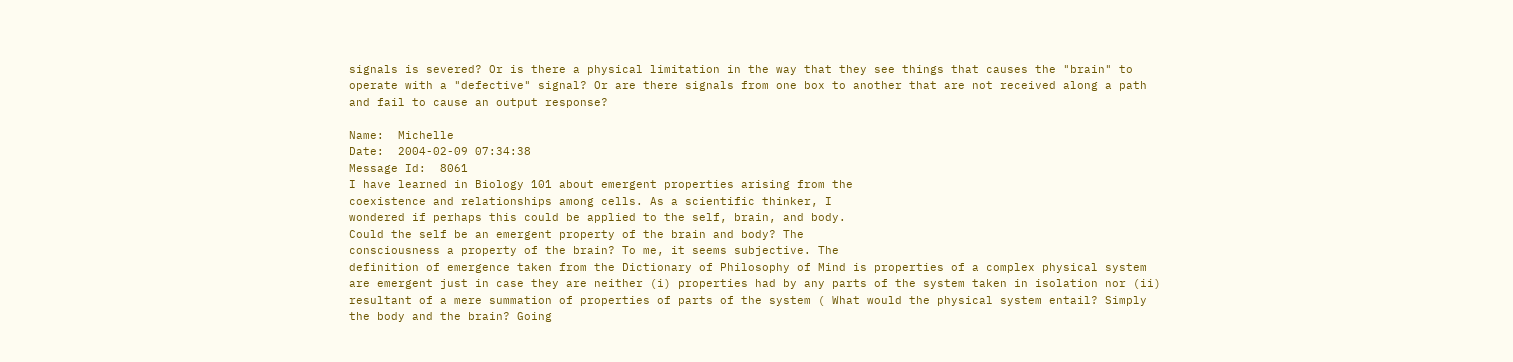signals is severed? Or is there a physical limitation in the way that they see things that causes the "brain" to operate with a "defective" signal? Or are there signals from one box to another that are not received along a path and fail to cause an output response?

Name:  Michelle
Date:  2004-02-09 07:34:38
Message Id:  8061
I have learned in Biology 101 about emergent properties arising from the
coexistence and relationships among cells. As a scientific thinker, I
wondered if perhaps this could be applied to the self, brain, and body.
Could the self be an emergent property of the brain and body? The
consciousness a property of the brain? To me, it seems subjective. The
definition of emergence taken from the Dictionary of Philosophy of Mind is properties of a complex physical system are emergent just in case they are neither (i) properties had by any parts of the system taken in isolation nor (ii) resultant of a mere summation of properties of parts of the system ( What would the physical system entail? Simply the body and the brain? Going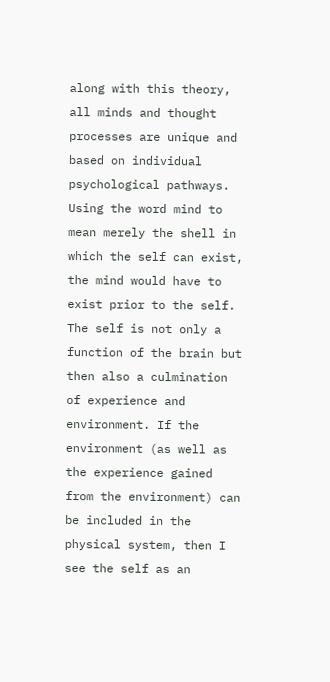along with this theory, all minds and thought processes are unique and based on individual psychological pathways. Using the word mind to mean merely the shell in which the self can exist, the mind would have to exist prior to the self. The self is not only a function of the brain but then also a culmination of experience and environment. If the environment (as well as the experience gained from the environment) can be included in the physical system, then I see the self as an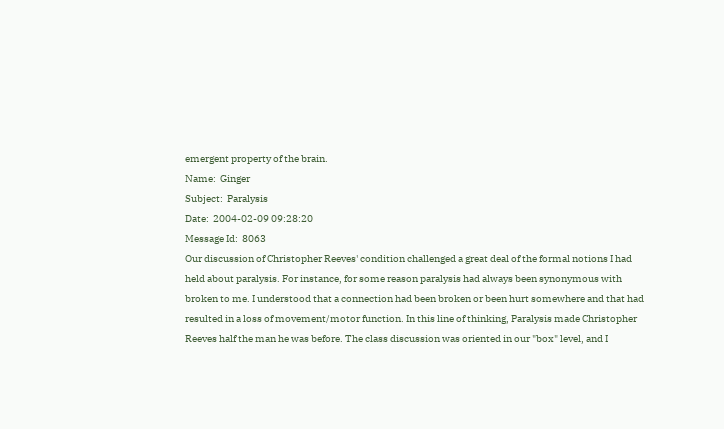emergent property of the brain.
Name:  Ginger
Subject:  Paralysis
Date:  2004-02-09 09:28:20
Message Id:  8063
Our discussion of Christopher Reeves' condition challenged a great deal of the formal notions I had held about paralysis. For instance, for some reason paralysis had always been synonymous with broken to me. I understood that a connection had been broken or been hurt somewhere and that had resulted in a loss of movement/motor function. In this line of thinking, Paralysis made Christopher Reeves half the man he was before. The class discussion was oriented in our "box" level, and I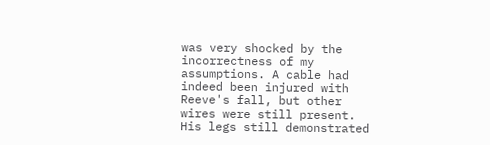was very shocked by the incorrectness of my assumptions. A cable had indeed been injured with Reeve's fall, but other wires were still present. His legs still demonstrated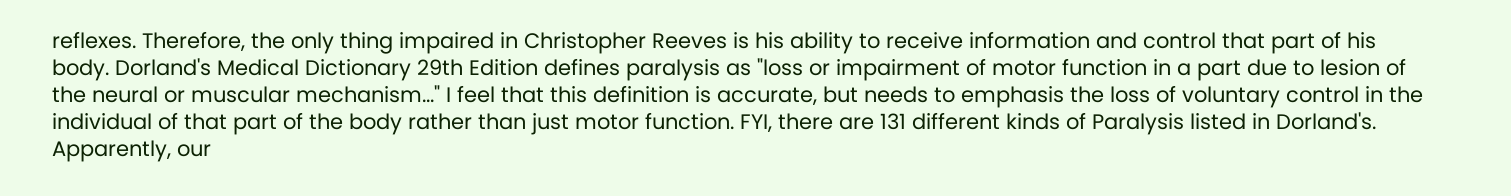reflexes. Therefore, the only thing impaired in Christopher Reeves is his ability to receive information and control that part of his body. Dorland's Medical Dictionary 29th Edition defines paralysis as "loss or impairment of motor function in a part due to lesion of the neural or muscular mechanism..." I feel that this definition is accurate, but needs to emphasis the loss of voluntary control in the individual of that part of the body rather than just motor function. FYI, there are 131 different kinds of Paralysis listed in Dorland's. Apparently, our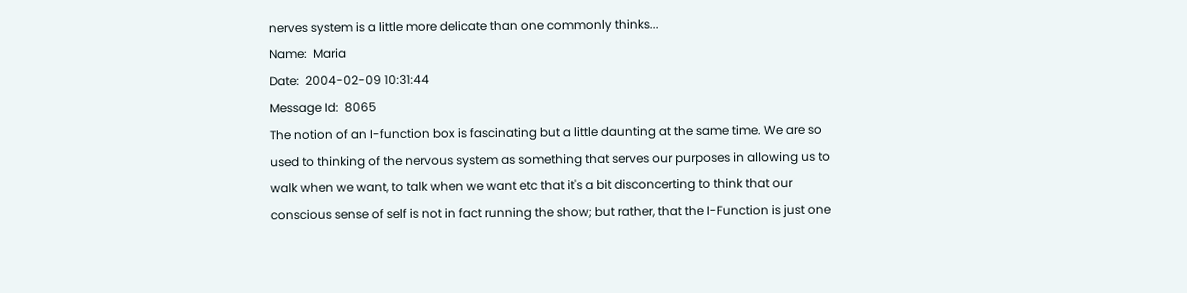nerves system is a little more delicate than one commonly thinks...
Name:  Maria
Date:  2004-02-09 10:31:44
Message Id:  8065
The notion of an I-function box is fascinating but a little daunting at the same time. We are so used to thinking of the nervous system as something that serves our purposes in allowing us to walk when we want, to talk when we want etc that it's a bit disconcerting to think that our conscious sense of self is not in fact running the show; but rather, that the I-Function is just one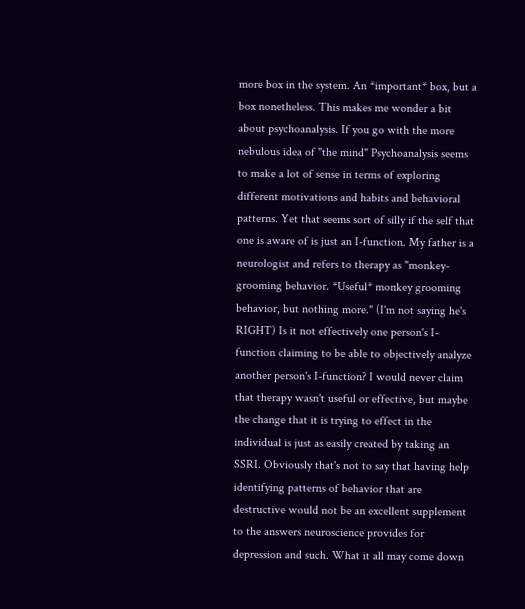more box in the system. An *important* box, but a box nonetheless. This makes me wonder a bit about psychoanalysis. If you go with the more nebulous idea of "the mind" Psychoanalysis seems to make a lot of sense in terms of exploring different motivations and habits and behavioral patterns. Yet that seems sort of silly if the self that one is aware of is just an I-function. My father is a neurologist and refers to therapy as "monkey-grooming behavior. *Useful* monkey grooming behavior, but nothing more." (I'm not saying he's RIGHT) Is it not effectively one person's I-function claiming to be able to objectively analyze another person's I-function? I would never claim that therapy wasn't useful or effective, but maybe the change that it is trying to effect in the individual is just as easily created by taking an SSRI. Obviously that's not to say that having help identifying patterns of behavior that are destructive would not be an excellent supplement to the answers neuroscience provides for depression and such. What it all may come down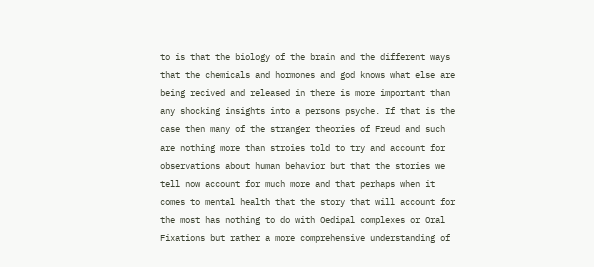to is that the biology of the brain and the different ways that the chemicals and hormones and god knows what else are being recived and released in there is more important than any shocking insights into a persons psyche. If that is the case then many of the stranger theories of Freud and such are nothing more than stroies told to try and account for observations about human behavior but that the stories we tell now account for much more and that perhaps when it comes to mental health that the story that will account for the most has nothing to do with Oedipal complexes or Oral Fixations but rather a more comprehensive understanding of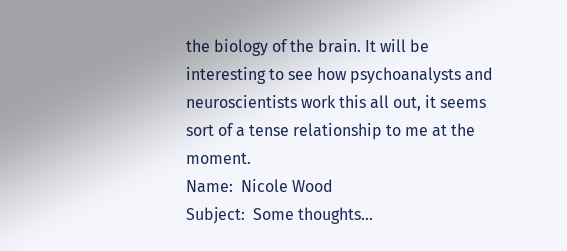the biology of the brain. It will be interesting to see how psychoanalysts and neuroscientists work this all out, it seems sort of a tense relationship to me at the moment.
Name:  Nicole Wood
Subject:  Some thoughts...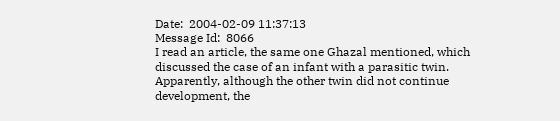Date:  2004-02-09 11:37:13
Message Id:  8066
I read an article, the same one Ghazal mentioned, which discussed the case of an infant with a parasitic twin. Apparently, although the other twin did not continue development, the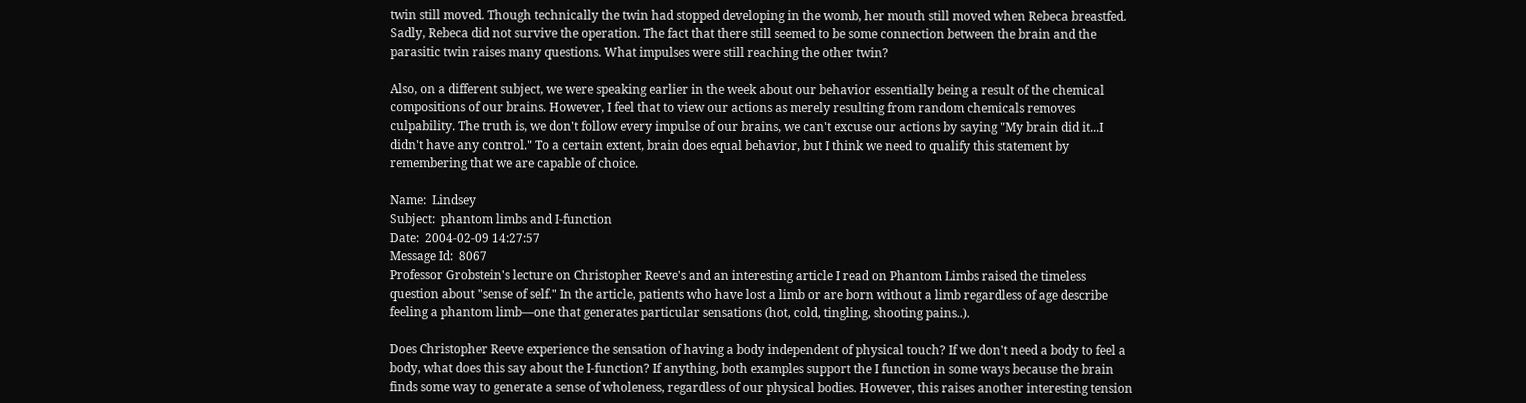twin still moved. Though technically the twin had stopped developing in the womb, her mouth still moved when Rebeca breastfed. Sadly, Rebeca did not survive the operation. The fact that there still seemed to be some connection between the brain and the parasitic twin raises many questions. What impulses were still reaching the other twin?

Also, on a different subject, we were speaking earlier in the week about our behavior essentially being a result of the chemical compositions of our brains. However, I feel that to view our actions as merely resulting from random chemicals removes culpability. The truth is, we don't follow every impulse of our brains, we can't excuse our actions by saying "My brain did it...I didn't have any control." To a certain extent, brain does equal behavior, but I think we need to qualify this statement by remembering that we are capable of choice.

Name:  Lindsey
Subject:  phantom limbs and I-function
Date:  2004-02-09 14:27:57
Message Id:  8067
Professor Grobstein's lecture on Christopher Reeve's and an interesting article I read on Phantom Limbs raised the timeless question about "sense of self." In the article, patients who have lost a limb or are born without a limb regardless of age describe feeling a phantom limb—one that generates particular sensations (hot, cold, tingling, shooting pains..).

Does Christopher Reeve experience the sensation of having a body independent of physical touch? If we don't need a body to feel a body, what does this say about the I-function? If anything, both examples support the I function in some ways because the brain finds some way to generate a sense of wholeness, regardless of our physical bodies. However, this raises another interesting tension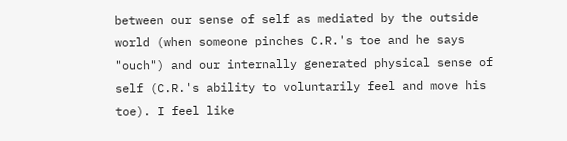between our sense of self as mediated by the outside world (when someone pinches C.R.'s toe and he says "ouch") and our internally generated physical sense of self (C.R.'s ability to voluntarily feel and move his toe). I feel like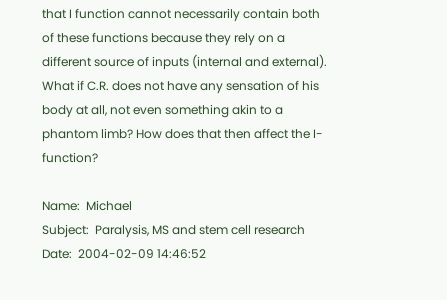that I function cannot necessarily contain both of these functions because they rely on a different source of inputs (internal and external). What if C.R. does not have any sensation of his body at all, not even something akin to a phantom limb? How does that then affect the I-function?

Name:  Michael
Subject:  Paralysis, MS and stem cell research
Date:  2004-02-09 14:46:52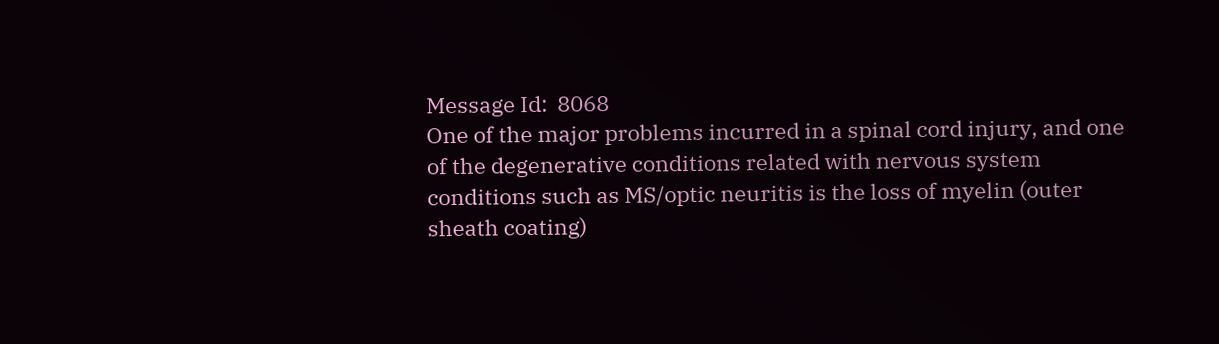Message Id:  8068
One of the major problems incurred in a spinal cord injury, and one of the degenerative conditions related with nervous system conditions such as MS/optic neuritis is the loss of myelin (outer sheath coating)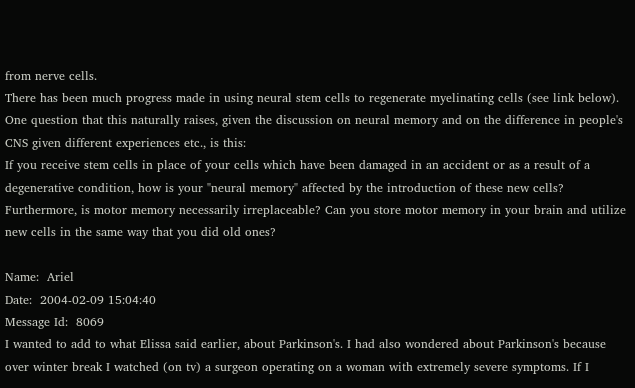from nerve cells.
There has been much progress made in using neural stem cells to regenerate myelinating cells (see link below).
One question that this naturally raises, given the discussion on neural memory and on the difference in people's CNS given different experiences etc., is this:
If you receive stem cells in place of your cells which have been damaged in an accident or as a result of a degenerative condition, how is your "neural memory" affected by the introduction of these new cells?
Furthermore, is motor memory necessarily irreplaceable? Can you store motor memory in your brain and utilize new cells in the same way that you did old ones?

Name:  Ariel
Date:  2004-02-09 15:04:40
Message Id:  8069
I wanted to add to what Elissa said earlier, about Parkinson's. I had also wondered about Parkinson's because over winter break I watched (on tv) a surgeon operating on a woman with extremely severe symptoms. If I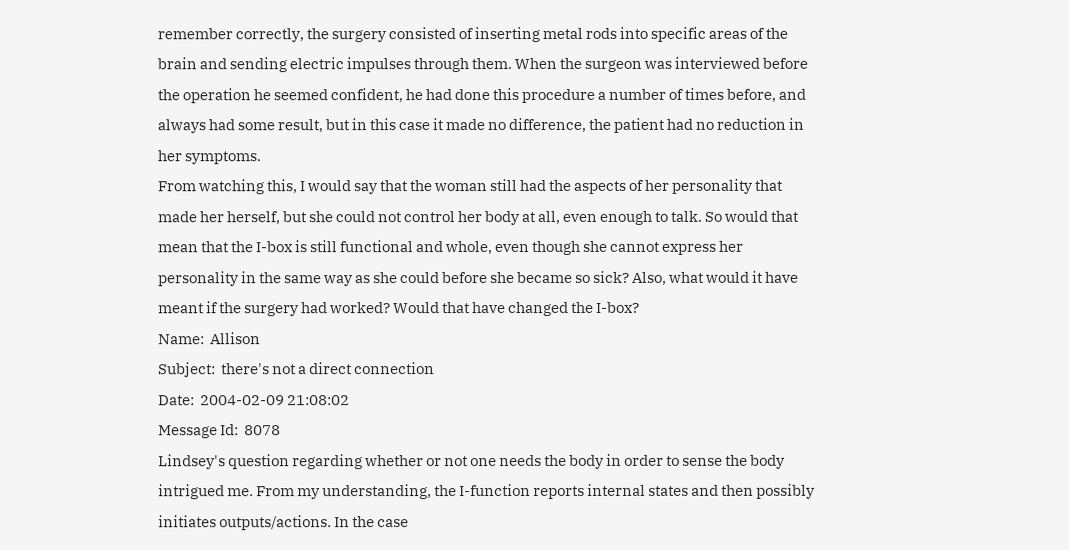remember correctly, the surgery consisted of inserting metal rods into specific areas of the brain and sending electric impulses through them. When the surgeon was interviewed before the operation he seemed confident, he had done this procedure a number of times before, and always had some result, but in this case it made no difference, the patient had no reduction in her symptoms.
From watching this, I would say that the woman still had the aspects of her personality that made her herself, but she could not control her body at all, even enough to talk. So would that mean that the I-box is still functional and whole, even though she cannot express her personality in the same way as she could before she became so sick? Also, what would it have meant if the surgery had worked? Would that have changed the I-box?
Name:  Allison
Subject:  there's not a direct connection
Date:  2004-02-09 21:08:02
Message Id:  8078
Lindsey's question regarding whether or not one needs the body in order to sense the body intrigued me. From my understanding, the I-function reports internal states and then possibly initiates outputs/actions. In the case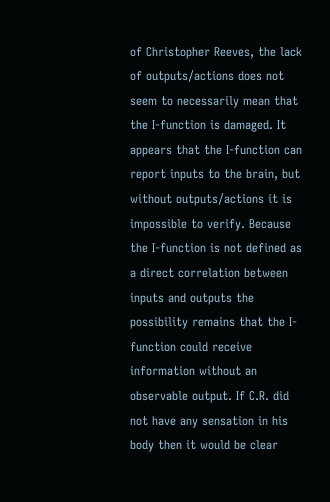of Christopher Reeves, the lack of outputs/actions does not seem to necessarily mean that the I-function is damaged. It appears that the I-function can report inputs to the brain, but without outputs/actions it is impossible to verify. Because the I-function is not defined as a direct correlation between inputs and outputs the possibility remains that the I-function could receive information without an observable output. If C.R. did not have any sensation in his body then it would be clear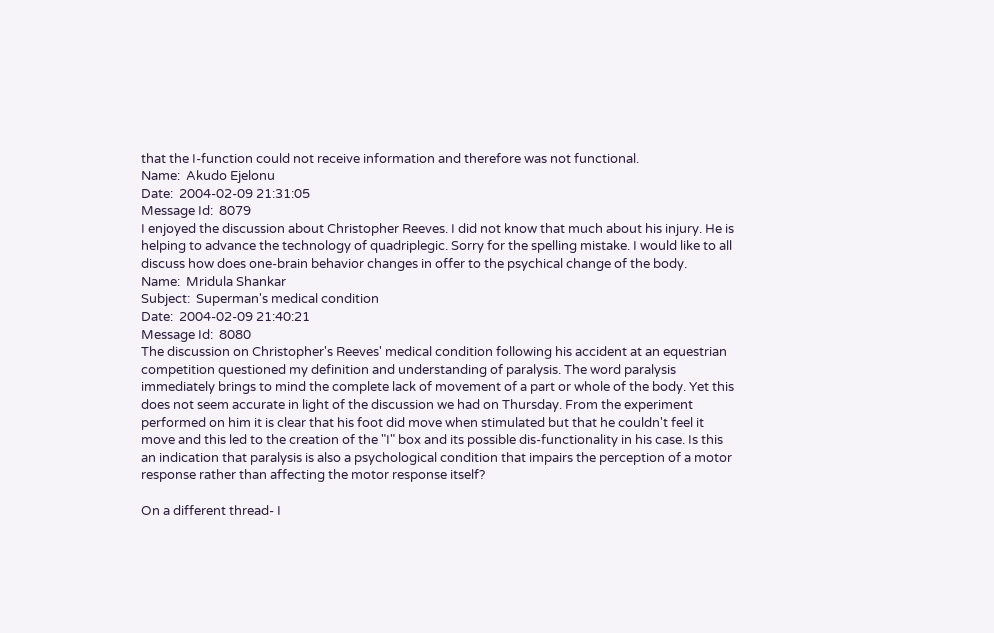that the I-function could not receive information and therefore was not functional.
Name:  Akudo Ejelonu
Date:  2004-02-09 21:31:05
Message Id:  8079
I enjoyed the discussion about Christopher Reeves. I did not know that much about his injury. He is helping to advance the technology of quadriplegic. Sorry for the spelling mistake. I would like to all discuss how does one-brain behavior changes in offer to the psychical change of the body.
Name:  Mridula Shankar
Subject:  Superman's medical condition
Date:  2004-02-09 21:40:21
Message Id:  8080
The discussion on Christopher's Reeves' medical condition following his accident at an equestrian competition questioned my definition and understanding of paralysis. The word paralysis immediately brings to mind the complete lack of movement of a part or whole of the body. Yet this does not seem accurate in light of the discussion we had on Thursday. From the experiment performed on him it is clear that his foot did move when stimulated but that he couldn't feel it move and this led to the creation of the "I" box and its possible dis-functionality in his case. Is this an indication that paralysis is also a psychological condition that impairs the perception of a motor response rather than affecting the motor response itself?

On a different thread- I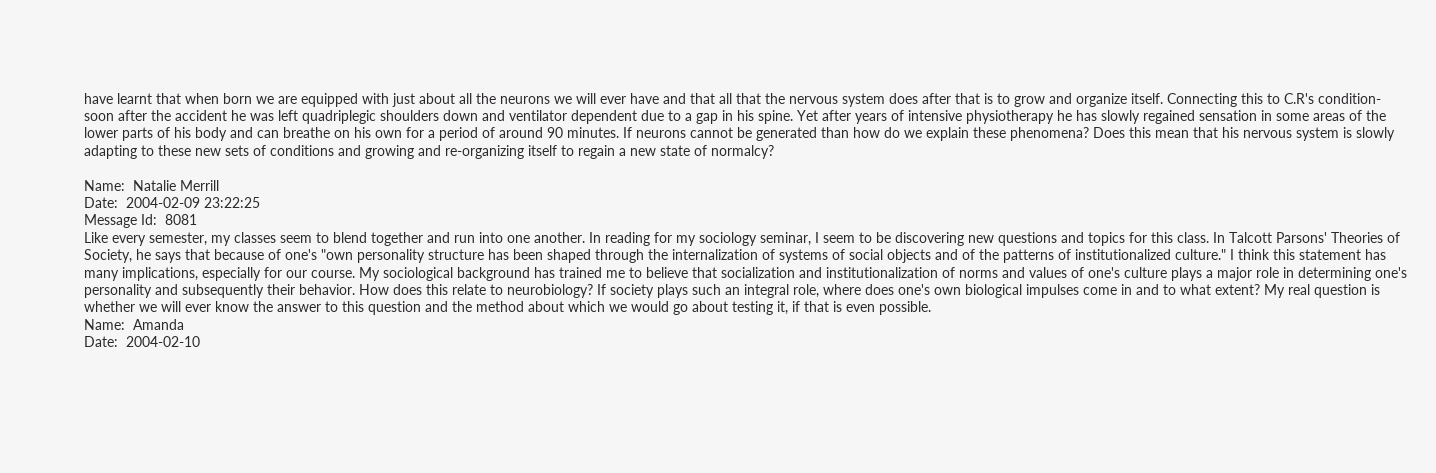have learnt that when born we are equipped with just about all the neurons we will ever have and that all that the nervous system does after that is to grow and organize itself. Connecting this to C.R's condition-soon after the accident he was left quadriplegic shoulders down and ventilator dependent due to a gap in his spine. Yet after years of intensive physiotherapy he has slowly regained sensation in some areas of the lower parts of his body and can breathe on his own for a period of around 90 minutes. If neurons cannot be generated than how do we explain these phenomena? Does this mean that his nervous system is slowly adapting to these new sets of conditions and growing and re-organizing itself to regain a new state of normalcy?

Name:  Natalie Merrill
Date:  2004-02-09 23:22:25
Message Id:  8081
Like every semester, my classes seem to blend together and run into one another. In reading for my sociology seminar, I seem to be discovering new questions and topics for this class. In Talcott Parsons' Theories of Society, he says that because of one's "own personality structure has been shaped through the internalization of systems of social objects and of the patterns of institutionalized culture." I think this statement has many implications, especially for our course. My sociological background has trained me to believe that socialization and institutionalization of norms and values of one's culture plays a major role in determining one's personality and subsequently their behavior. How does this relate to neurobiology? If society plays such an integral role, where does one's own biological impulses come in and to what extent? My real question is whether we will ever know the answer to this question and the method about which we would go about testing it, if that is even possible.
Name:  Amanda
Date:  2004-02-10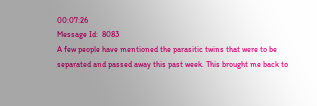00:07:26
Message Id:  8083
A few people have mentioned the parasitic twins that were to be separated and passed away this past week. This brought me back to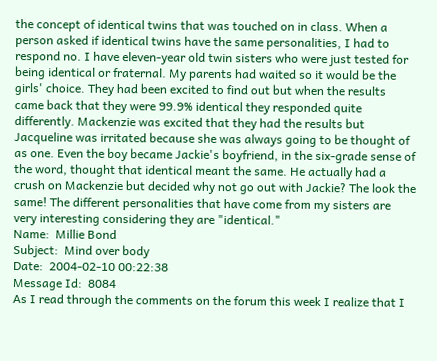the concept of identical twins that was touched on in class. When a person asked if identical twins have the same personalities, I had to respond no. I have eleven-year old twin sisters who were just tested for being identical or fraternal. My parents had waited so it would be the girls' choice. They had been excited to find out but when the results came back that they were 99.9% identical they responded quite differently. Mackenzie was excited that they had the results but Jacqueline was irritated because she was always going to be thought of as one. Even the boy became Jackie's boyfriend, in the six-grade sense of the word, thought that identical meant the same. He actually had a crush on Mackenzie but decided why not go out with Jackie? The look the same! The different personalities that have come from my sisters are very interesting considering they are "identical."
Name:  Millie Bond
Subject:  Mind over body
Date:  2004-02-10 00:22:38
Message Id:  8084
As I read through the comments on the forum this week I realize that I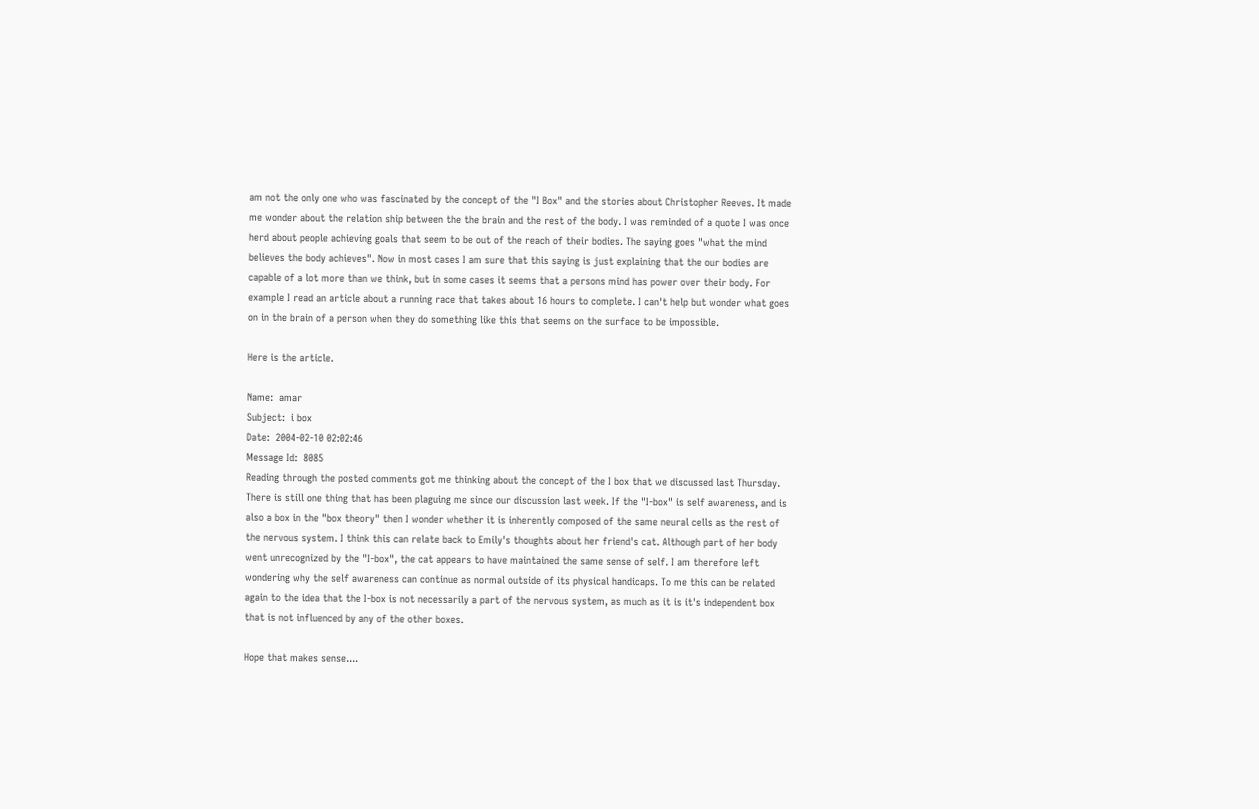am not the only one who was fascinated by the concept of the "I Box" and the stories about Christopher Reeves. It made me wonder about the relation ship between the the brain and the rest of the body. I was reminded of a quote I was once herd about people achieving goals that seem to be out of the reach of their bodies. The saying goes "what the mind believes the body achieves". Now in most cases I am sure that this saying is just explaining that the our bodies are capable of a lot more than we think, but in some cases it seems that a persons mind has power over their body. For example I read an article about a running race that takes about 16 hours to complete. I can't help but wonder what goes on in the brain of a person when they do something like this that seems on the surface to be impossible.

Here is the article.

Name:  amar
Subject:  i box
Date:  2004-02-10 02:02:46
Message Id:  8085
Reading through the posted comments got me thinking about the concept of the I box that we discussed last Thursday. There is still one thing that has been plaguing me since our discussion last week. If the "I-box" is self awareness, and is also a box in the "box theory" then I wonder whether it is inherently composed of the same neural cells as the rest of the nervous system. I think this can relate back to Emily's thoughts about her friend's cat. Although part of her body went unrecognized by the "I-box", the cat appears to have maintained the same sense of self. I am therefore left wondering why the self awareness can continue as normal outside of its physical handicaps. To me this can be related again to the idea that the I-box is not necessarily a part of the nervous system, as much as it is it's independent box that is not influenced by any of the other boxes.

Hope that makes sense....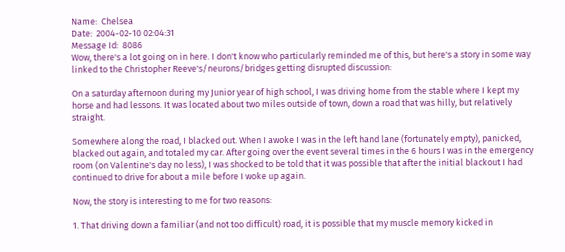Name:  Chelsea
Date:  2004-02-10 02:04:31
Message Id:  8086
Wow, there's a lot going on in here. I don't know who particularly reminded me of this, but here's a story in some way linked to the Christopher Reeve's/neurons/bridges getting disrupted discussion:

On a saturday afternoon during my Junior year of high school, I was driving home from the stable where I kept my horse and had lessons. It was located about two miles outside of town, down a road that was hilly, but relatively straight.

Somewhere along the road, I blacked out. When I awoke I was in the left hand lane (fortunately empty), panicked, blacked out again, and totaled my car. After going over the event several times in the 6 hours I was in the emergency room (on Valentine's day no less), I was shocked to be told that it was possible that after the initial blackout I had continued to drive for about a mile before I woke up again.

Now, the story is interesting to me for two reasons:

1. That driving down a familiar (and not too difficult) road, it is possible that my muscle memory kicked in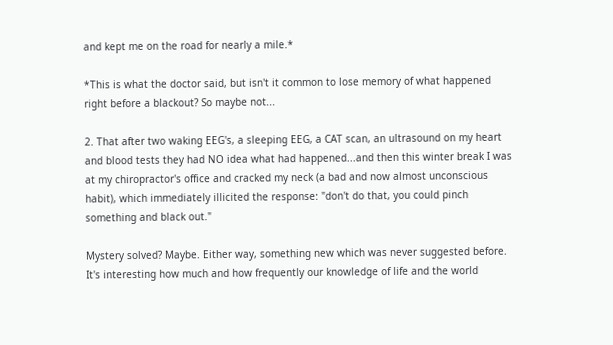and kept me on the road for nearly a mile.*

*This is what the doctor said, but isn't it common to lose memory of what happened right before a blackout? So maybe not...

2. That after two waking EEG's, a sleeping EEG, a CAT scan, an ultrasound on my heart and blood tests they had NO idea what had happened...and then this winter break I was at my chiropractor's office and cracked my neck (a bad and now almost unconscious habit), which immediately illicited the response: "don't do that, you could pinch something and black out."

Mystery solved? Maybe. Either way, something new which was never suggested before. It's interesting how much and how frequently our knowledge of life and the world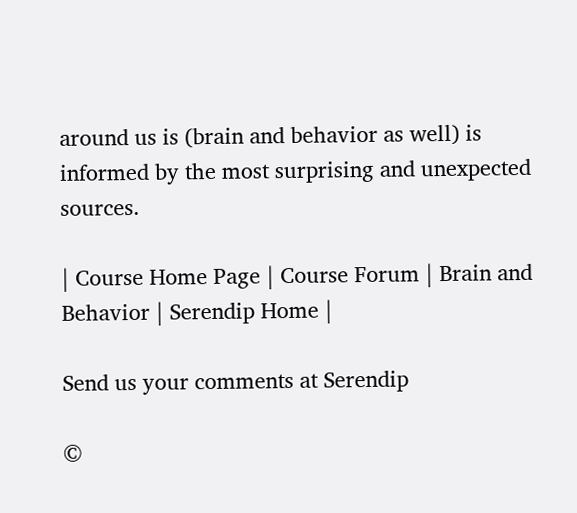around us is (brain and behavior as well) is informed by the most surprising and unexpected sources.

| Course Home Page | Course Forum | Brain and Behavior | Serendip Home |

Send us your comments at Serendip

©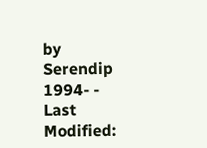by Serendip 1994- - Last Modified: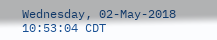Wednesday, 02-May-2018 10:53:04 CDT